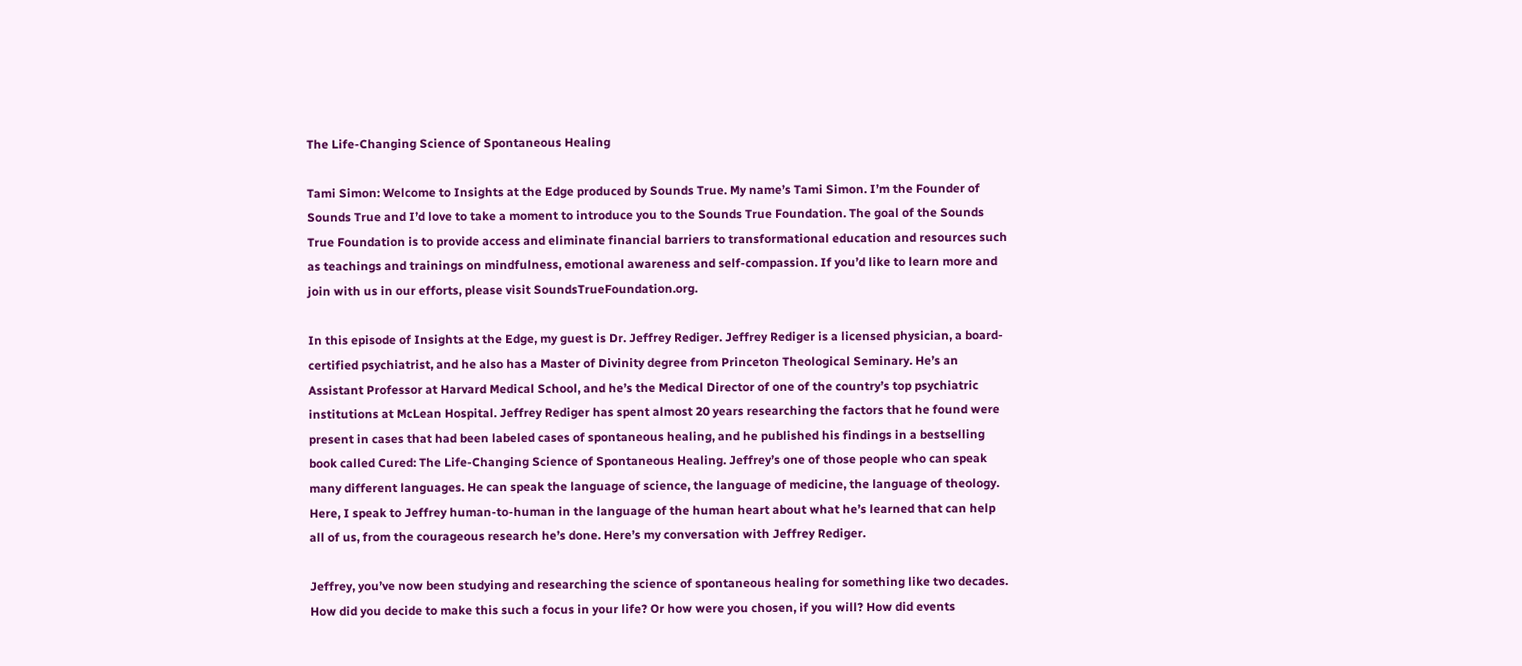The Life-Changing Science of Spontaneous Healing

Tami Simon: Welcome to Insights at the Edge produced by Sounds True. My name’s Tami Simon. I’m the Founder of Sounds True and I’d love to take a moment to introduce you to the Sounds True Foundation. The goal of the Sounds True Foundation is to provide access and eliminate financial barriers to transformational education and resources such as teachings and trainings on mindfulness, emotional awareness and self-compassion. If you’d like to learn more and join with us in our efforts, please visit SoundsTrueFoundation.org.

In this episode of Insights at the Edge, my guest is Dr. Jeffrey Rediger. Jeffrey Rediger is a licensed physician, a board-certified psychiatrist, and he also has a Master of Divinity degree from Princeton Theological Seminary. He’s an Assistant Professor at Harvard Medical School, and he’s the Medical Director of one of the country’s top psychiatric institutions at McLean Hospital. Jeffrey Rediger has spent almost 20 years researching the factors that he found were present in cases that had been labeled cases of spontaneous healing, and he published his findings in a bestselling book called Cured: The Life-Changing Science of Spontaneous Healing. Jeffrey’s one of those people who can speak many different languages. He can speak the language of science, the language of medicine, the language of theology. Here, I speak to Jeffrey human-to-human in the language of the human heart about what he’s learned that can help all of us, from the courageous research he’s done. Here’s my conversation with Jeffrey Rediger.

Jeffrey, you’ve now been studying and researching the science of spontaneous healing for something like two decades. How did you decide to make this such a focus in your life? Or how were you chosen, if you will? How did events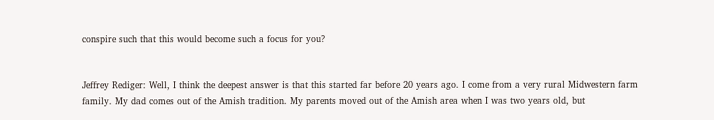conspire such that this would become such a focus for you?


Jeffrey Rediger: Well, I think the deepest answer is that this started far before 20 years ago. I come from a very rural Midwestern farm family. My dad comes out of the Amish tradition. My parents moved out of the Amish area when I was two years old, but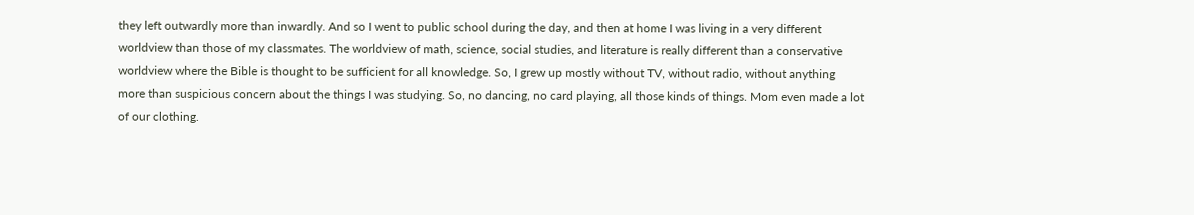they left outwardly more than inwardly. And so I went to public school during the day, and then at home I was living in a very different worldview than those of my classmates. The worldview of math, science, social studies, and literature is really different than a conservative worldview where the Bible is thought to be sufficient for all knowledge. So, I grew up mostly without TV, without radio, without anything more than suspicious concern about the things I was studying. So, no dancing, no card playing, all those kinds of things. Mom even made a lot of our clothing.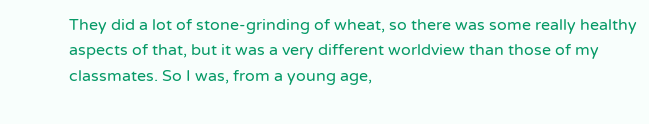They did a lot of stone-grinding of wheat, so there was some really healthy aspects of that, but it was a very different worldview than those of my classmates. So I was, from a young age,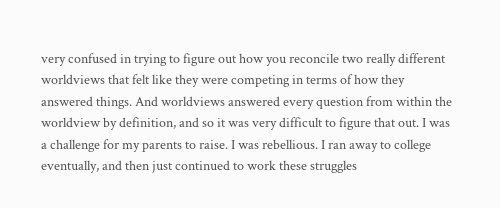very confused in trying to figure out how you reconcile two really different worldviews that felt like they were competing in terms of how they answered things. And worldviews answered every question from within the worldview by definition, and so it was very difficult to figure that out. I was a challenge for my parents to raise. I was rebellious. I ran away to college eventually, and then just continued to work these struggles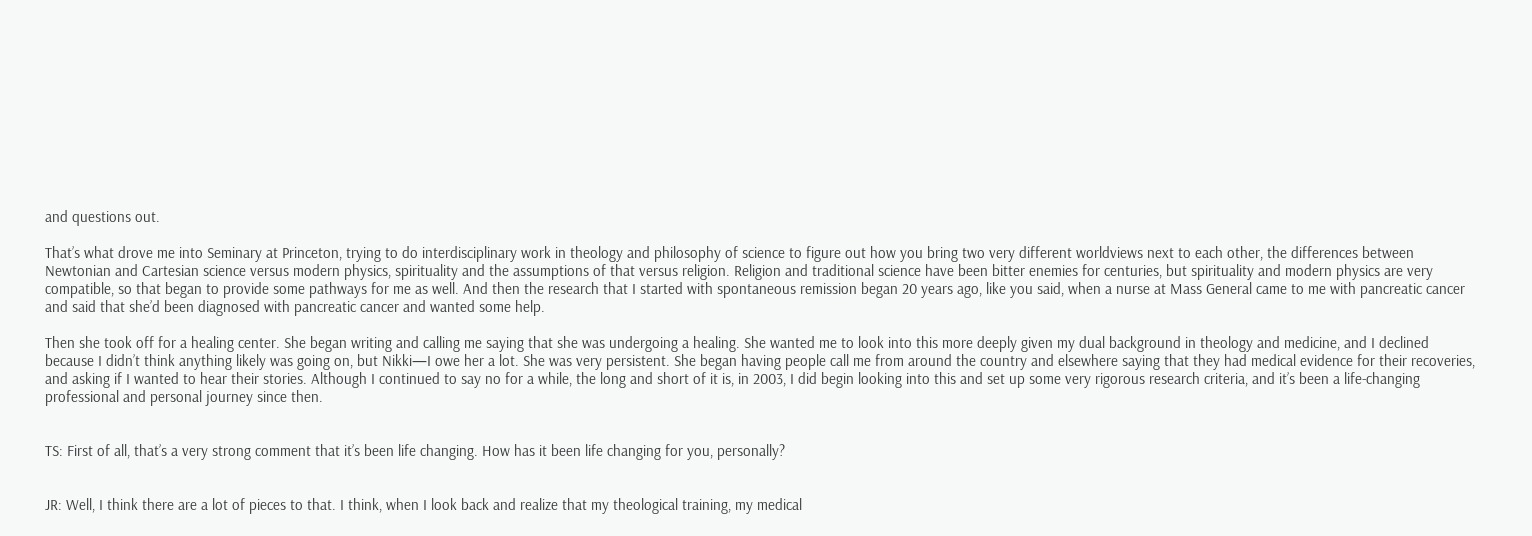and questions out.

That’s what drove me into Seminary at Princeton, trying to do interdisciplinary work in theology and philosophy of science to figure out how you bring two very different worldviews next to each other, the differences between Newtonian and Cartesian science versus modern physics, spirituality and the assumptions of that versus religion. Religion and traditional science have been bitter enemies for centuries, but spirituality and modern physics are very compatible, so that began to provide some pathways for me as well. And then the research that I started with spontaneous remission began 20 years ago, like you said, when a nurse at Mass General came to me with pancreatic cancer and said that she’d been diagnosed with pancreatic cancer and wanted some help.

Then she took off for a healing center. She began writing and calling me saying that she was undergoing a healing. She wanted me to look into this more deeply given my dual background in theology and medicine, and I declined because I didn’t think anything likely was going on, but Nikki—I owe her a lot. She was very persistent. She began having people call me from around the country and elsewhere saying that they had medical evidence for their recoveries, and asking if I wanted to hear their stories. Although I continued to say no for a while, the long and short of it is, in 2003, I did begin looking into this and set up some very rigorous research criteria, and it’s been a life-changing professional and personal journey since then.


TS: First of all, that’s a very strong comment that it’s been life changing. How has it been life changing for you, personally?


JR: Well, I think there are a lot of pieces to that. I think, when I look back and realize that my theological training, my medical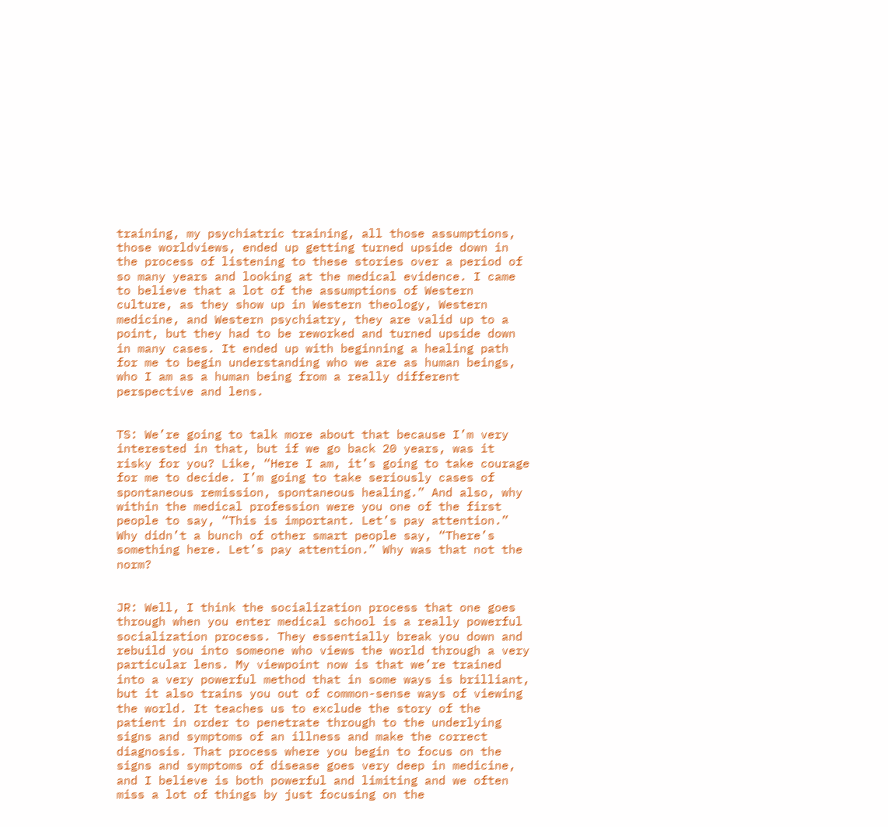training, my psychiatric training, all those assumptions, those worldviews, ended up getting turned upside down in the process of listening to these stories over a period of so many years and looking at the medical evidence. I came to believe that a lot of the assumptions of Western culture, as they show up in Western theology, Western medicine, and Western psychiatry, they are valid up to a point, but they had to be reworked and turned upside down in many cases. It ended up with beginning a healing path for me to begin understanding who we are as human beings, who I am as a human being from a really different perspective and lens.


TS: We’re going to talk more about that because I’m very interested in that, but if we go back 20 years, was it risky for you? Like, “Here I am, it’s going to take courage for me to decide. I’m going to take seriously cases of spontaneous remission, spontaneous healing.” And also, why within the medical profession were you one of the first people to say, “This is important. Let’s pay attention.” Why didn’t a bunch of other smart people say, “There’s something here. Let’s pay attention.” Why was that not the norm?


JR: Well, I think the socialization process that one goes through when you enter medical school is a really powerful socialization process. They essentially break you down and rebuild you into someone who views the world through a very particular lens. My viewpoint now is that we’re trained into a very powerful method that in some ways is brilliant, but it also trains you out of common-sense ways of viewing the world. It teaches us to exclude the story of the patient in order to penetrate through to the underlying signs and symptoms of an illness and make the correct diagnosis. That process where you begin to focus on the signs and symptoms of disease goes very deep in medicine, and I believe is both powerful and limiting and we often miss a lot of things by just focusing on the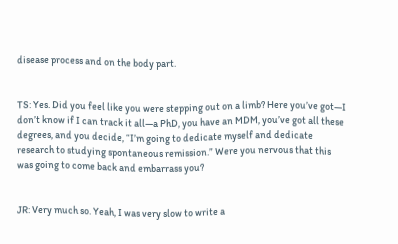disease process and on the body part.


TS: Yes. Did you feel like you were stepping out on a limb? Here you’ve got—I don’t know if I can track it all—a PhD, you have an MDM, you’ve got all these degrees, and you decide, “I’m going to dedicate myself and dedicate research to studying spontaneous remission.” Were you nervous that this was going to come back and embarrass you?


JR: Very much so. Yeah, I was very slow to write a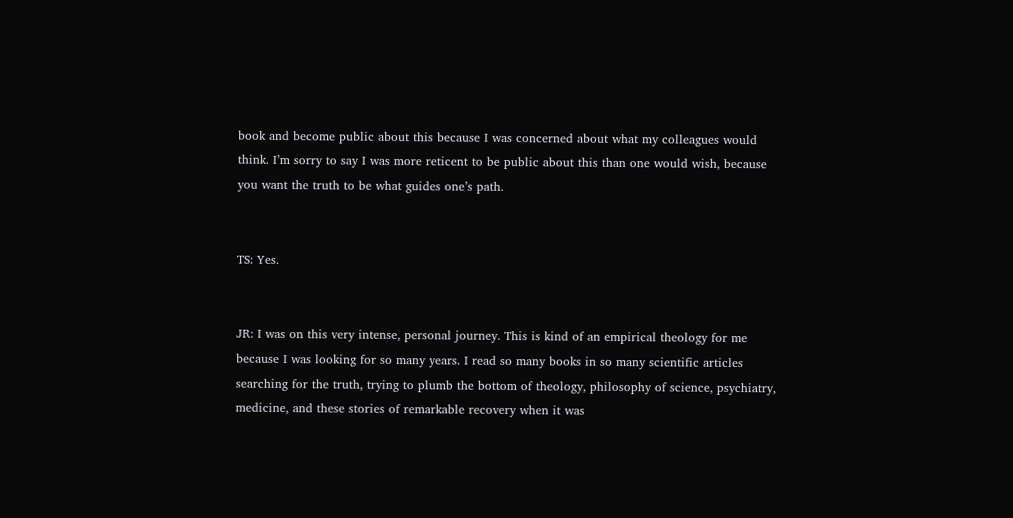book and become public about this because I was concerned about what my colleagues would think. I’m sorry to say I was more reticent to be public about this than one would wish, because you want the truth to be what guides one’s path.


TS: Yes.


JR: I was on this very intense, personal journey. This is kind of an empirical theology for me because I was looking for so many years. I read so many books in so many scientific articles searching for the truth, trying to plumb the bottom of theology, philosophy of science, psychiatry, medicine, and these stories of remarkable recovery when it was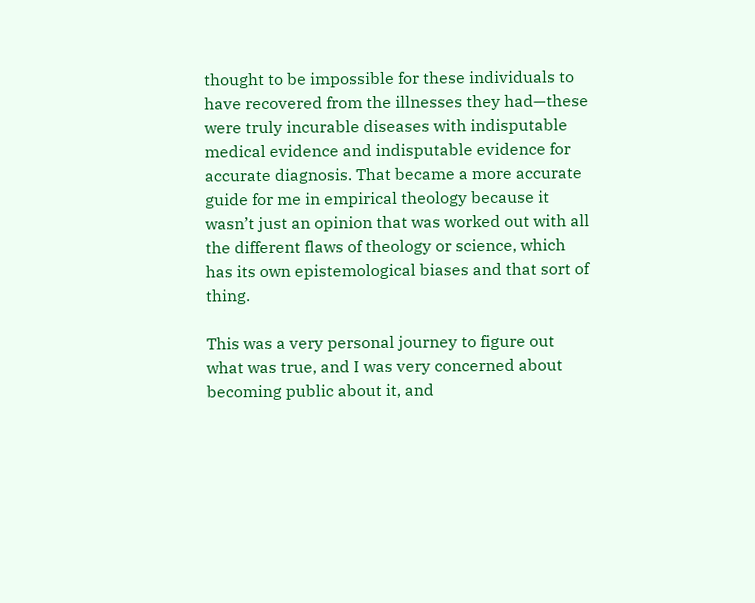thought to be impossible for these individuals to have recovered from the illnesses they had—these were truly incurable diseases with indisputable medical evidence and indisputable evidence for accurate diagnosis. That became a more accurate guide for me in empirical theology because it wasn’t just an opinion that was worked out with all the different flaws of theology or science, which has its own epistemological biases and that sort of thing.

This was a very personal journey to figure out what was true, and I was very concerned about becoming public about it, and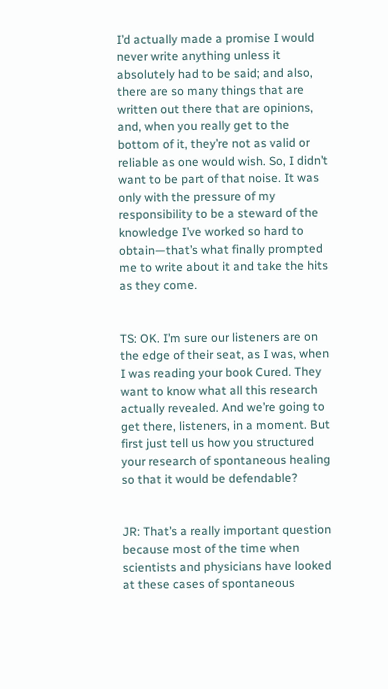I’d actually made a promise I would never write anything unless it absolutely had to be said; and also, there are so many things that are written out there that are opinions, and, when you really get to the bottom of it, they’re not as valid or reliable as one would wish. So, I didn’t want to be part of that noise. It was only with the pressure of my responsibility to be a steward of the knowledge I’ve worked so hard to obtain—that’s what finally prompted me to write about it and take the hits as they come.


TS: OK. I’m sure our listeners are on the edge of their seat, as I was, when I was reading your book Cured. They want to know what all this research actually revealed. And we’re going to get there, listeners, in a moment. But first just tell us how you structured your research of spontaneous healing so that it would be defendable?


JR: That’s a really important question because most of the time when scientists and physicians have looked at these cases of spontaneous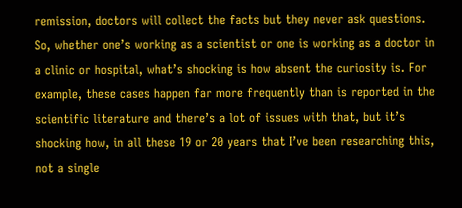remission, doctors will collect the facts but they never ask questions. So, whether one’s working as a scientist or one is working as a doctor in a clinic or hospital, what’s shocking is how absent the curiosity is. For example, these cases happen far more frequently than is reported in the scientific literature and there’s a lot of issues with that, but it’s shocking how, in all these 19 or 20 years that I’ve been researching this, not a single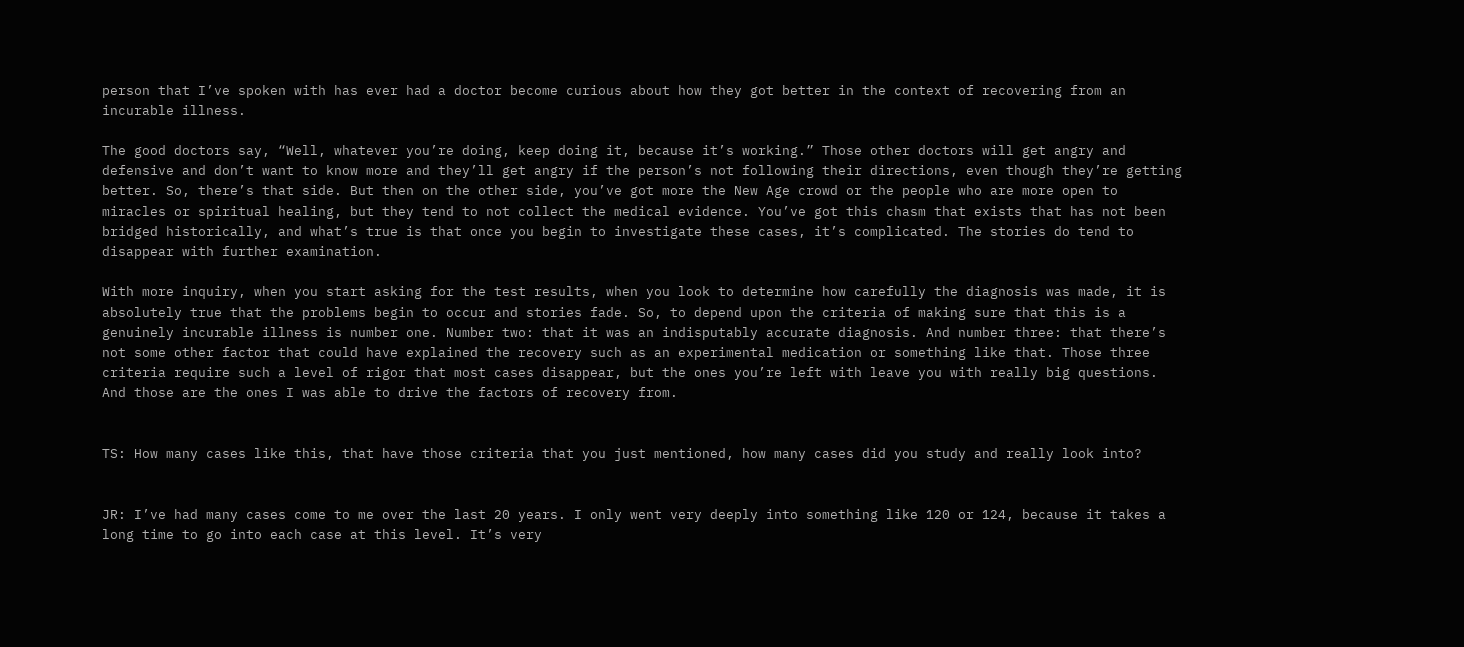person that I’ve spoken with has ever had a doctor become curious about how they got better in the context of recovering from an incurable illness.

The good doctors say, “Well, whatever you’re doing, keep doing it, because it’s working.” Those other doctors will get angry and defensive and don’t want to know more and they’ll get angry if the person’s not following their directions, even though they’re getting better. So, there’s that side. But then on the other side, you’ve got more the New Age crowd or the people who are more open to miracles or spiritual healing, but they tend to not collect the medical evidence. You’ve got this chasm that exists that has not been bridged historically, and what’s true is that once you begin to investigate these cases, it’s complicated. The stories do tend to disappear with further examination.

With more inquiry, when you start asking for the test results, when you look to determine how carefully the diagnosis was made, it is absolutely true that the problems begin to occur and stories fade. So, to depend upon the criteria of making sure that this is a genuinely incurable illness is number one. Number two: that it was an indisputably accurate diagnosis. And number three: that there’s not some other factor that could have explained the recovery such as an experimental medication or something like that. Those three criteria require such a level of rigor that most cases disappear, but the ones you’re left with leave you with really big questions. And those are the ones I was able to drive the factors of recovery from.


TS: How many cases like this, that have those criteria that you just mentioned, how many cases did you study and really look into?


JR: I’ve had many cases come to me over the last 20 years. I only went very deeply into something like 120 or 124, because it takes a long time to go into each case at this level. It’s very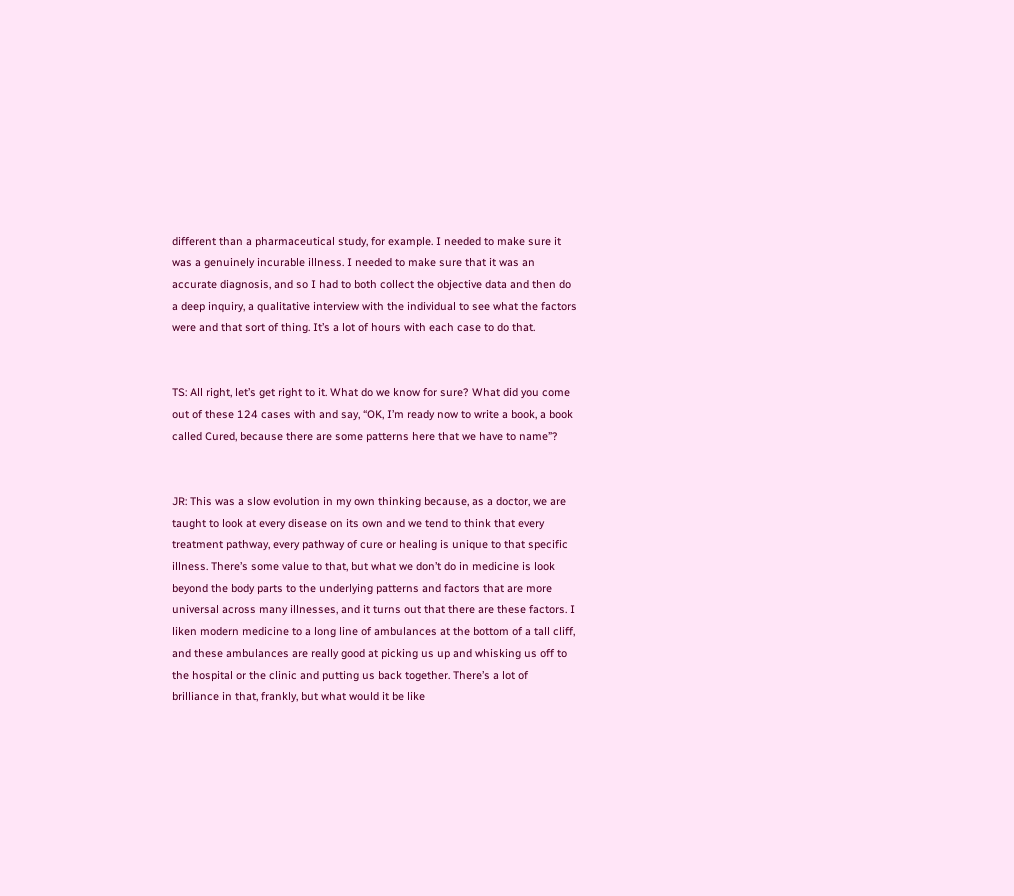different than a pharmaceutical study, for example. I needed to make sure it was a genuinely incurable illness. I needed to make sure that it was an accurate diagnosis, and so I had to both collect the objective data and then do a deep inquiry, a qualitative interview with the individual to see what the factors were and that sort of thing. It’s a lot of hours with each case to do that.


TS: All right, let’s get right to it. What do we know for sure? What did you come out of these 124 cases with and say, “OK, I’m ready now to write a book, a book called Cured, because there are some patterns here that we have to name”?


JR: This was a slow evolution in my own thinking because, as a doctor, we are taught to look at every disease on its own and we tend to think that every treatment pathway, every pathway of cure or healing is unique to that specific illness. There’s some value to that, but what we don’t do in medicine is look beyond the body parts to the underlying patterns and factors that are more universal across many illnesses, and it turns out that there are these factors. I liken modern medicine to a long line of ambulances at the bottom of a tall cliff, and these ambulances are really good at picking us up and whisking us off to the hospital or the clinic and putting us back together. There’s a lot of brilliance in that, frankly, but what would it be like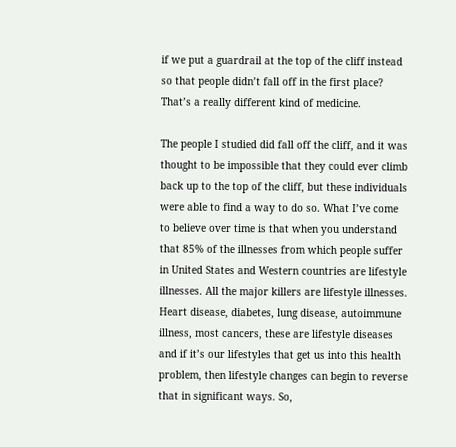if we put a guardrail at the top of the cliff instead so that people didn’t fall off in the first place? That’s a really different kind of medicine.

The people I studied did fall off the cliff, and it was thought to be impossible that they could ever climb back up to the top of the cliff, but these individuals were able to find a way to do so. What I’ve come to believe over time is that when you understand that 85% of the illnesses from which people suffer in United States and Western countries are lifestyle illnesses. All the major killers are lifestyle illnesses. Heart disease, diabetes, lung disease, autoimmune illness, most cancers, these are lifestyle diseases and if it’s our lifestyles that get us into this health problem, then lifestyle changes can begin to reverse that in significant ways. So,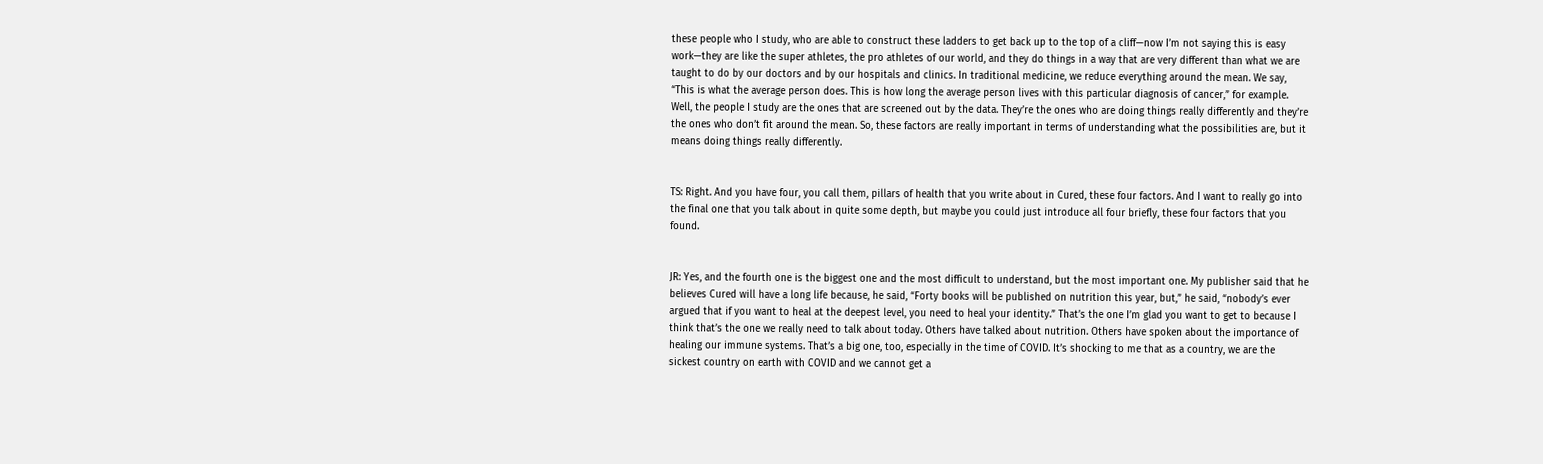these people who I study, who are able to construct these ladders to get back up to the top of a cliff—now I’m not saying this is easy work—they are like the super athletes, the pro athletes of our world, and they do things in a way that are very different than what we are taught to do by our doctors and by our hospitals and clinics. In traditional medicine, we reduce everything around the mean. We say, “This is what the average person does. This is how long the average person lives with this particular diagnosis of cancer,” for example. Well, the people I study are the ones that are screened out by the data. They’re the ones who are doing things really differently and they’re the ones who don’t fit around the mean. So, these factors are really important in terms of understanding what the possibilities are, but it means doing things really differently.


TS: Right. And you have four, you call them, pillars of health that you write about in Cured, these four factors. And I want to really go into the final one that you talk about in quite some depth, but maybe you could just introduce all four briefly, these four factors that you found.


JR: Yes, and the fourth one is the biggest one and the most difficult to understand, but the most important one. My publisher said that he believes Cured will have a long life because, he said, “Forty books will be published on nutrition this year, but,” he said, “nobody’s ever argued that if you want to heal at the deepest level, you need to heal your identity.” That’s the one I’m glad you want to get to because I think that’s the one we really need to talk about today. Others have talked about nutrition. Others have spoken about the importance of healing our immune systems. That’s a big one, too, especially in the time of COVID. It’s shocking to me that as a country, we are the sickest country on earth with COVID and we cannot get a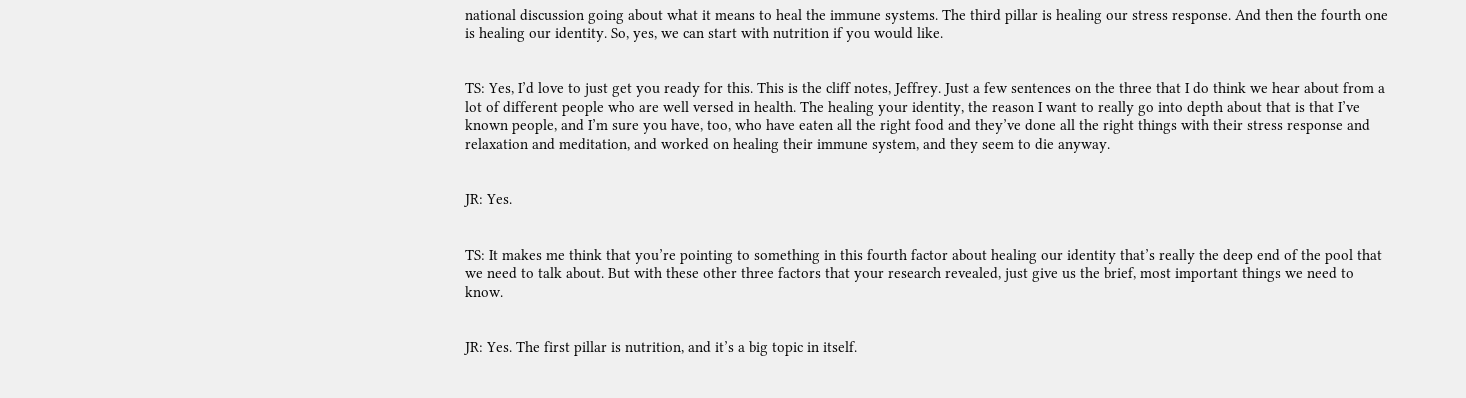national discussion going about what it means to heal the immune systems. The third pillar is healing our stress response. And then the fourth one is healing our identity. So, yes, we can start with nutrition if you would like.


TS: Yes, I’d love to just get you ready for this. This is the cliff notes, Jeffrey. Just a few sentences on the three that I do think we hear about from a lot of different people who are well versed in health. The healing your identity, the reason I want to really go into depth about that is that I’ve known people, and I’m sure you have, too, who have eaten all the right food and they’ve done all the right things with their stress response and relaxation and meditation, and worked on healing their immune system, and they seem to die anyway.


JR: Yes.


TS: It makes me think that you’re pointing to something in this fourth factor about healing our identity that’s really the deep end of the pool that we need to talk about. But with these other three factors that your research revealed, just give us the brief, most important things we need to know.


JR: Yes. The first pillar is nutrition, and it’s a big topic in itself.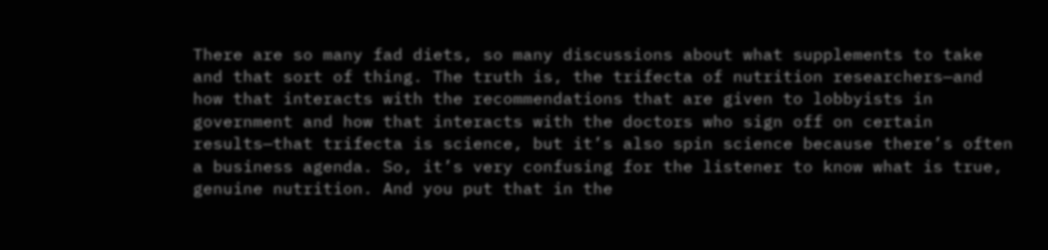There are so many fad diets, so many discussions about what supplements to take and that sort of thing. The truth is, the trifecta of nutrition researchers—and how that interacts with the recommendations that are given to lobbyists in government and how that interacts with the doctors who sign off on certain results—that trifecta is science, but it’s also spin science because there’s often a business agenda. So, it’s very confusing for the listener to know what is true, genuine nutrition. And you put that in the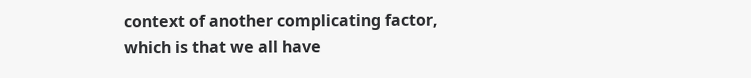context of another complicating factor, which is that we all have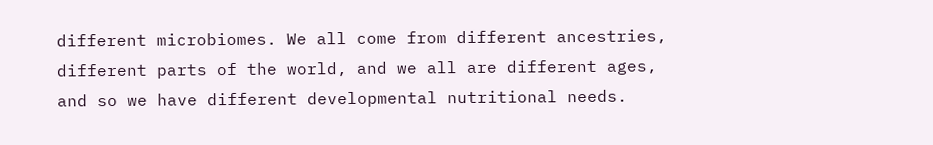different microbiomes. We all come from different ancestries, different parts of the world, and we all are different ages, and so we have different developmental nutritional needs.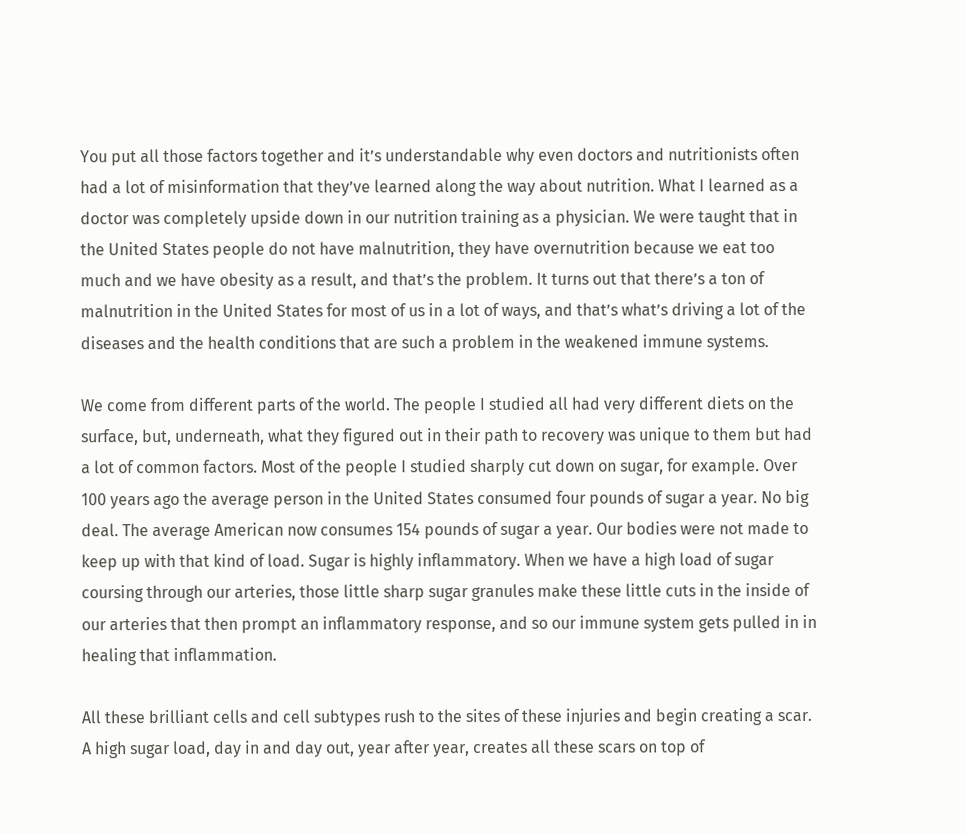You put all those factors together and it’s understandable why even doctors and nutritionists often had a lot of misinformation that they’ve learned along the way about nutrition. What I learned as a doctor was completely upside down in our nutrition training as a physician. We were taught that in the United States people do not have malnutrition, they have overnutrition because we eat too much and we have obesity as a result, and that’s the problem. It turns out that there’s a ton of malnutrition in the United States for most of us in a lot of ways, and that’s what’s driving a lot of the diseases and the health conditions that are such a problem in the weakened immune systems.

We come from different parts of the world. The people I studied all had very different diets on the surface, but, underneath, what they figured out in their path to recovery was unique to them but had a lot of common factors. Most of the people I studied sharply cut down on sugar, for example. Over 100 years ago the average person in the United States consumed four pounds of sugar a year. No big deal. The average American now consumes 154 pounds of sugar a year. Our bodies were not made to keep up with that kind of load. Sugar is highly inflammatory. When we have a high load of sugar coursing through our arteries, those little sharp sugar granules make these little cuts in the inside of our arteries that then prompt an inflammatory response, and so our immune system gets pulled in in healing that inflammation.

All these brilliant cells and cell subtypes rush to the sites of these injuries and begin creating a scar. A high sugar load, day in and day out, year after year, creates all these scars on top of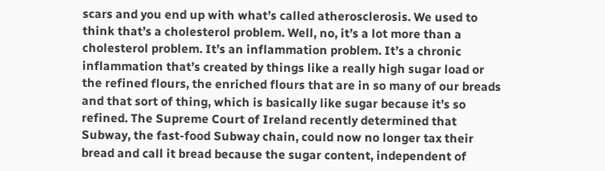scars and you end up with what’s called atherosclerosis. We used to think that’s a cholesterol problem. Well, no, it’s a lot more than a cholesterol problem. It’s an inflammation problem. It’s a chronic inflammation that’s created by things like a really high sugar load or the refined flours, the enriched flours that are in so many of our breads and that sort of thing, which is basically like sugar because it’s so refined. The Supreme Court of Ireland recently determined that Subway, the fast-food Subway chain, could now no longer tax their bread and call it bread because the sugar content, independent of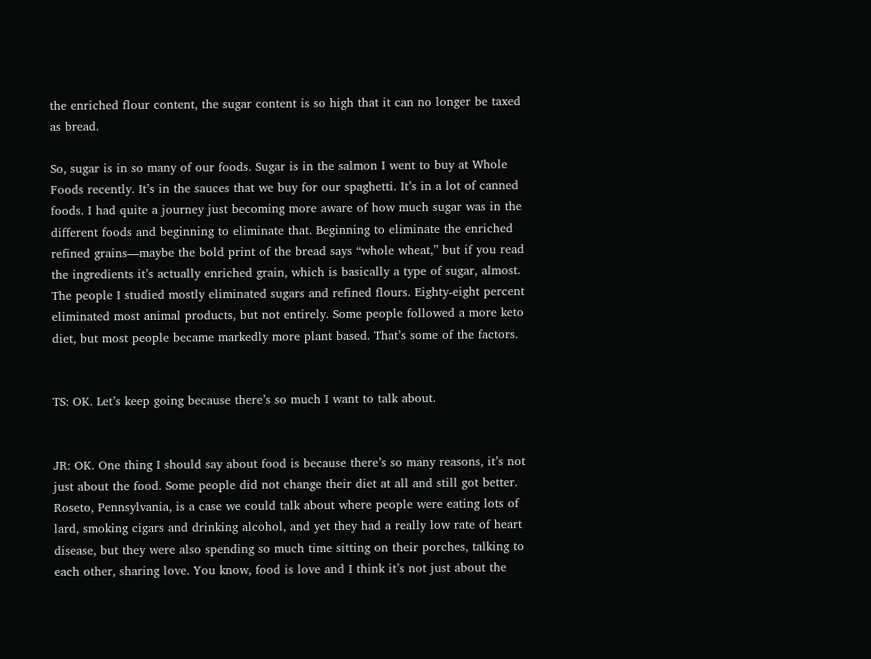the enriched flour content, the sugar content is so high that it can no longer be taxed as bread.

So, sugar is in so many of our foods. Sugar is in the salmon I went to buy at Whole Foods recently. It’s in the sauces that we buy for our spaghetti. It’s in a lot of canned foods. I had quite a journey just becoming more aware of how much sugar was in the different foods and beginning to eliminate that. Beginning to eliminate the enriched refined grains—maybe the bold print of the bread says “whole wheat,” but if you read the ingredients it’s actually enriched grain, which is basically a type of sugar, almost. The people I studied mostly eliminated sugars and refined flours. Eighty-eight percent eliminated most animal products, but not entirely. Some people followed a more keto diet, but most people became markedly more plant based. That’s some of the factors.


TS: OK. Let’s keep going because there’s so much I want to talk about.


JR: OK. One thing I should say about food is because there’s so many reasons, it’s not just about the food. Some people did not change their diet at all and still got better. Roseto, Pennsylvania, is a case we could talk about where people were eating lots of lard, smoking cigars and drinking alcohol, and yet they had a really low rate of heart disease, but they were also spending so much time sitting on their porches, talking to each other, sharing love. You know, food is love and I think it’s not just about the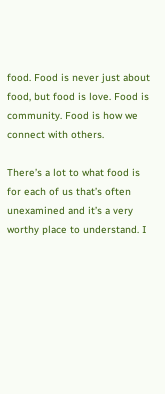food. Food is never just about food, but food is love. Food is community. Food is how we connect with others.

There’s a lot to what food is for each of us that’s often unexamined and it’s a very worthy place to understand. I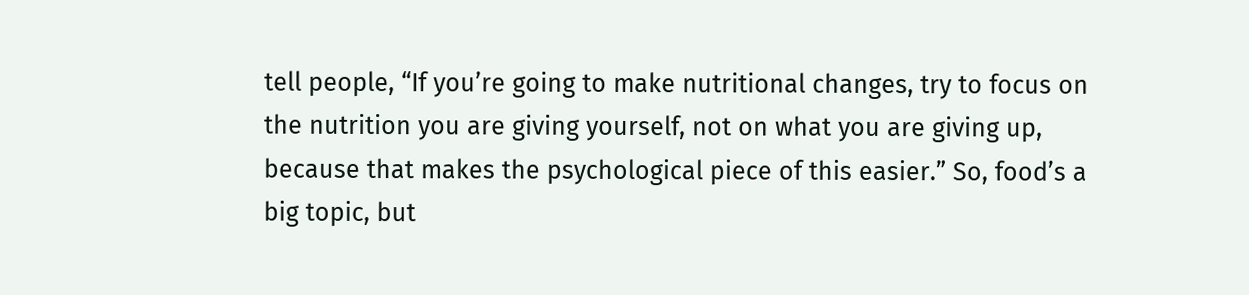tell people, “If you’re going to make nutritional changes, try to focus on the nutrition you are giving yourself, not on what you are giving up, because that makes the psychological piece of this easier.” So, food’s a big topic, but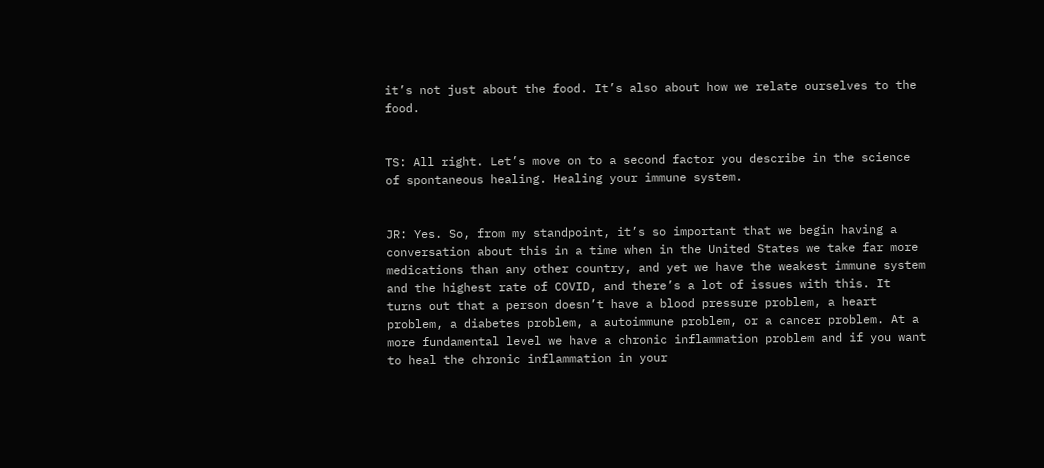it’s not just about the food. It’s also about how we relate ourselves to the food.


TS: All right. Let’s move on to a second factor you describe in the science of spontaneous healing. Healing your immune system.


JR: Yes. So, from my standpoint, it’s so important that we begin having a conversation about this in a time when in the United States we take far more medications than any other country, and yet we have the weakest immune system and the highest rate of COVID, and there’s a lot of issues with this. It turns out that a person doesn’t have a blood pressure problem, a heart problem, a diabetes problem, a autoimmune problem, or a cancer problem. At a more fundamental level we have a chronic inflammation problem and if you want to heal the chronic inflammation in your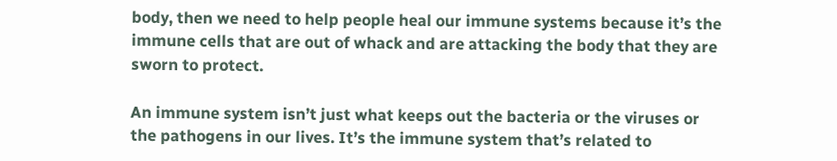body, then we need to help people heal our immune systems because it’s the immune cells that are out of whack and are attacking the body that they are sworn to protect.

An immune system isn’t just what keeps out the bacteria or the viruses or the pathogens in our lives. It’s the immune system that’s related to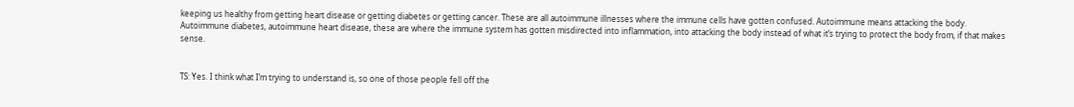keeping us healthy from getting heart disease or getting diabetes or getting cancer. These are all autoimmune illnesses where the immune cells have gotten confused. Autoimmune means attacking the body. Autoimmune diabetes, autoimmune heart disease, these are where the immune system has gotten misdirected into inflammation, into attacking the body instead of what it’s trying to protect the body from, if that makes sense.


TS: Yes. I think what I’m trying to understand is, so one of those people fell off the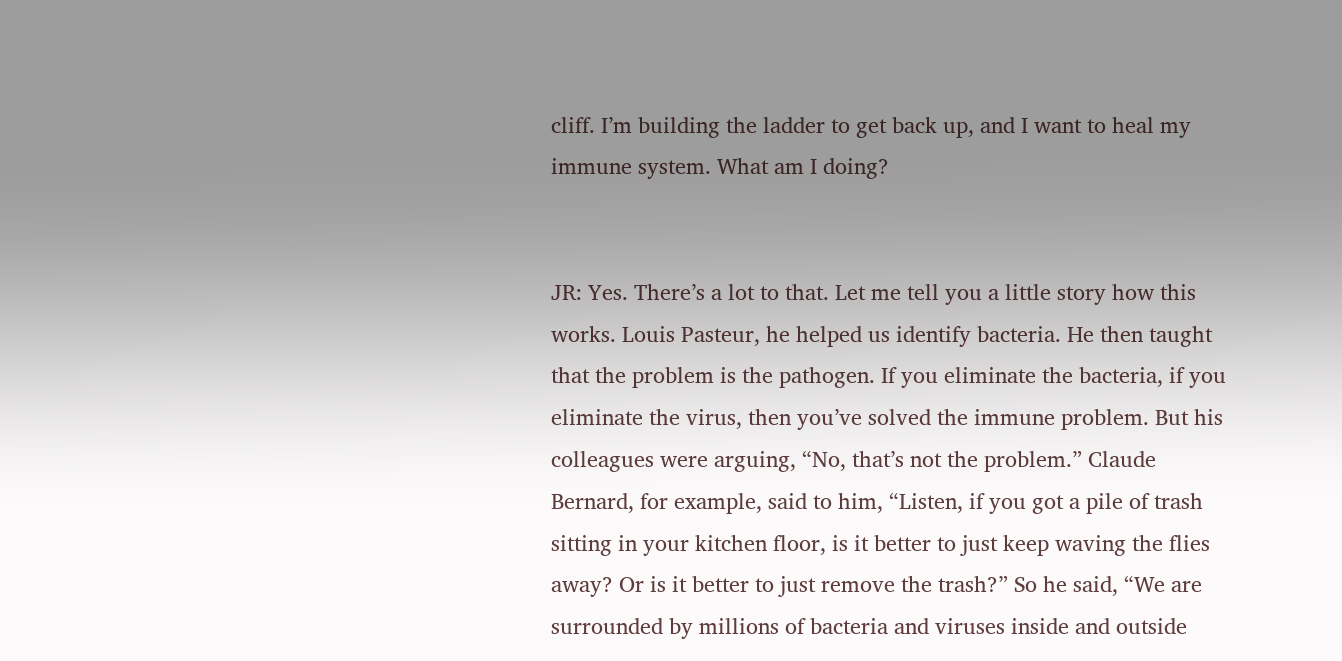cliff. I’m building the ladder to get back up, and I want to heal my immune system. What am I doing?


JR: Yes. There’s a lot to that. Let me tell you a little story how this works. Louis Pasteur, he helped us identify bacteria. He then taught that the problem is the pathogen. If you eliminate the bacteria, if you eliminate the virus, then you’ve solved the immune problem. But his colleagues were arguing, “No, that’s not the problem.” Claude Bernard, for example, said to him, “Listen, if you got a pile of trash sitting in your kitchen floor, is it better to just keep waving the flies away? Or is it better to just remove the trash?” So he said, “We are surrounded by millions of bacteria and viruses inside and outside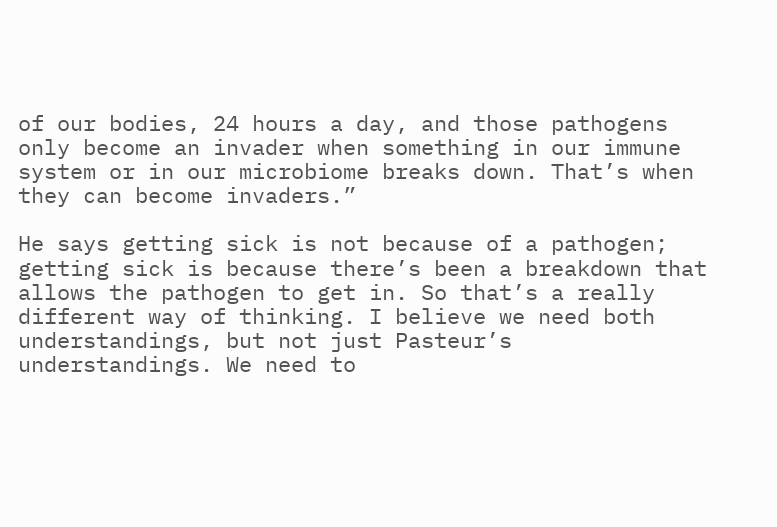of our bodies, 24 hours a day, and those pathogens only become an invader when something in our immune system or in our microbiome breaks down. That’s when they can become invaders.”

He says getting sick is not because of a pathogen; getting sick is because there’s been a breakdown that allows the pathogen to get in. So that’s a really different way of thinking. I believe we need both understandings, but not just Pasteur’s understandings. We need to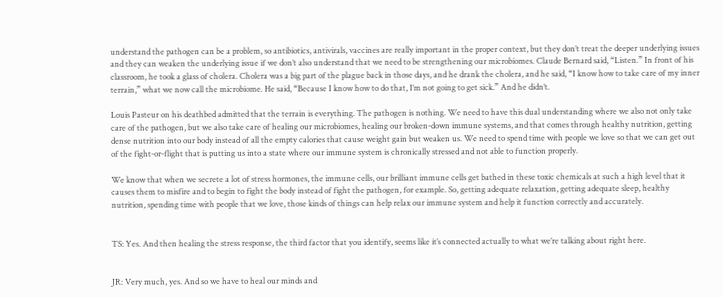understand the pathogen can be a problem, so antibiotics, antivirals, vaccines are really important in the proper context, but they don’t treat the deeper underlying issues and they can weaken the underlying issue if we don’t also understand that we need to be strengthening our microbiomes. Claude Bernard said, “Listen.” In front of his classroom, he took a glass of cholera. Cholera was a big part of the plague back in those days, and he drank the cholera, and he said, “I know how to take care of my inner terrain,” what we now call the microbiome. He said, “Because I know how to do that, I’m not going to get sick.” And he didn’t.

Louis Pasteur on his deathbed admitted that the terrain is everything. The pathogen is nothing. We need to have this dual understanding where we also not only take care of the pathogen, but we also take care of healing our microbiomes, healing our broken-down immune systems, and that comes through healthy nutrition, getting dense nutrition into our body instead of all the empty calories that cause weight gain but weaken us. We need to spend time with people we love so that we can get out of the fight-or-flight that is putting us into a state where our immune system is chronically stressed and not able to function properly.

We know that when we secrete a lot of stress hormones, the immune cells, our brilliant immune cells get bathed in these toxic chemicals at such a high level that it causes them to misfire and to begin to fight the body instead of fight the pathogen, for example. So, getting adequate relaxation, getting adequate sleep, healthy nutrition, spending time with people that we love, those kinds of things can help relax our immune system and help it function correctly and accurately.


TS: Yes. And then healing the stress response, the third factor that you identify, seems like it’s connected actually to what we’re talking about right here.


JR: Very much, yes. And so we have to heal our minds and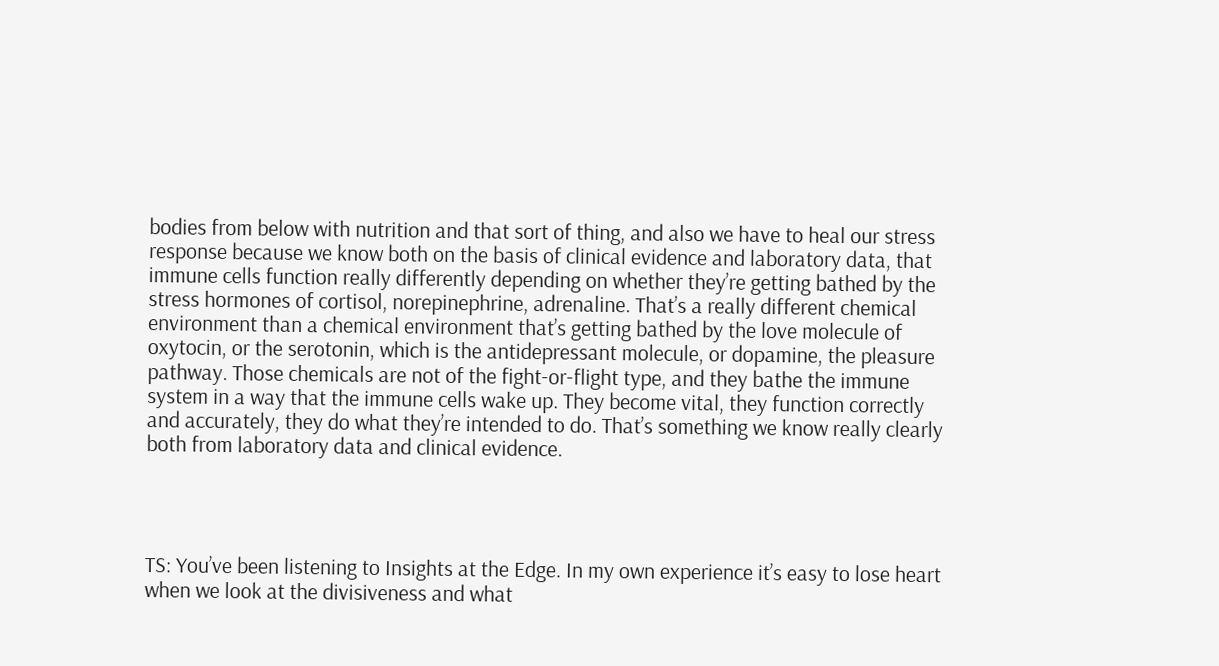bodies from below with nutrition and that sort of thing, and also we have to heal our stress response because we know both on the basis of clinical evidence and laboratory data, that immune cells function really differently depending on whether they’re getting bathed by the stress hormones of cortisol, norepinephrine, adrenaline. That’s a really different chemical environment than a chemical environment that’s getting bathed by the love molecule of oxytocin, or the serotonin, which is the antidepressant molecule, or dopamine, the pleasure pathway. Those chemicals are not of the fight-or-flight type, and they bathe the immune system in a way that the immune cells wake up. They become vital, they function correctly and accurately, they do what they’re intended to do. That’s something we know really clearly both from laboratory data and clinical evidence.




TS: You’ve been listening to Insights at the Edge. In my own experience it’s easy to lose heart when we look at the divisiveness and what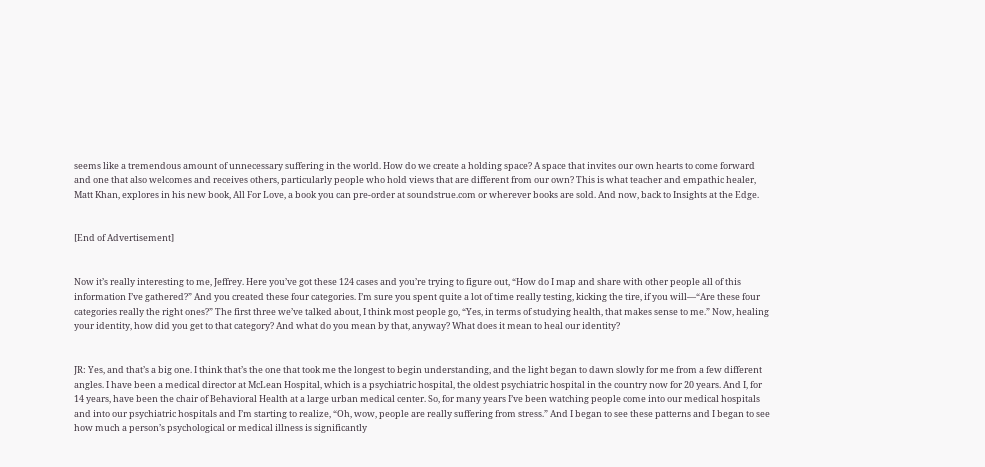seems like a tremendous amount of unnecessary suffering in the world. How do we create a holding space? A space that invites our own hearts to come forward and one that also welcomes and receives others, particularly people who hold views that are different from our own? This is what teacher and empathic healer, Matt Khan, explores in his new book, All For Love, a book you can pre-order at soundstrue.com or wherever books are sold. And now, back to Insights at the Edge.


[End of Advertisement]


Now it’s really interesting to me, Jeffrey. Here you’ve got these 124 cases and you’re trying to figure out, “How do I map and share with other people all of this information I’ve gathered?” And you created these four categories. I’m sure you spent quite a lot of time really testing, kicking the tire, if you will—“Are these four categories really the right ones?” The first three we’ve talked about, I think most people go, “Yes, in terms of studying health, that makes sense to me.” Now, healing your identity, how did you get to that category? And what do you mean by that, anyway? What does it mean to heal our identity?


JR: Yes, and that’s a big one. I think that’s the one that took me the longest to begin understanding, and the light began to dawn slowly for me from a few different angles. I have been a medical director at McLean Hospital, which is a psychiatric hospital, the oldest psychiatric hospital in the country now for 20 years. And I, for 14 years, have been the chair of Behavioral Health at a large urban medical center. So, for many years I’ve been watching people come into our medical hospitals and into our psychiatric hospitals and I’m starting to realize, “Oh, wow, people are really suffering from stress.” And I began to see these patterns and I began to see how much a person’s psychological or medical illness is significantly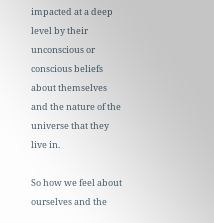impacted at a deep level by their unconscious or conscious beliefs about themselves and the nature of the universe that they live in.

So how we feel about ourselves and the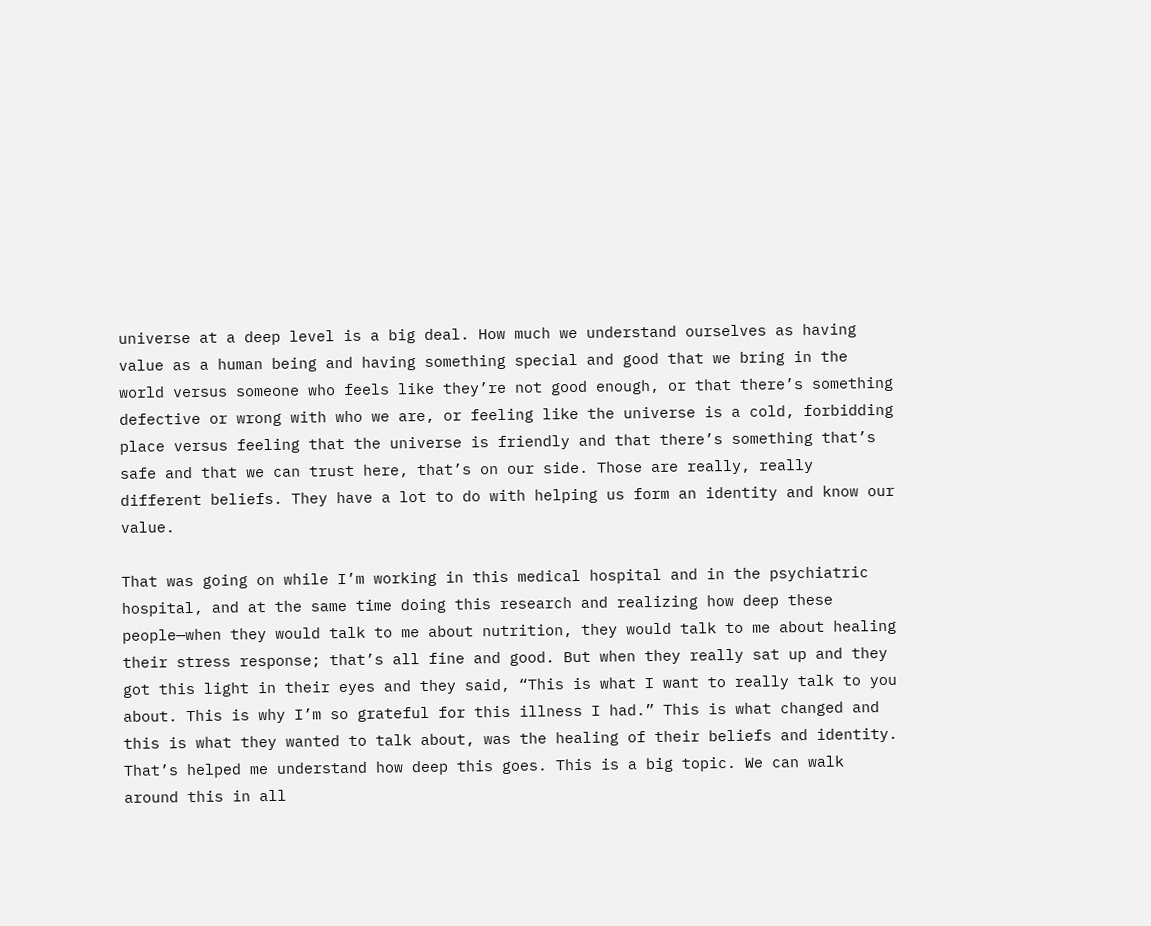universe at a deep level is a big deal. How much we understand ourselves as having value as a human being and having something special and good that we bring in the world versus someone who feels like they’re not good enough, or that there’s something defective or wrong with who we are, or feeling like the universe is a cold, forbidding place versus feeling that the universe is friendly and that there’s something that’s safe and that we can trust here, that’s on our side. Those are really, really different beliefs. They have a lot to do with helping us form an identity and know our value.

That was going on while I’m working in this medical hospital and in the psychiatric hospital, and at the same time doing this research and realizing how deep these people—when they would talk to me about nutrition, they would talk to me about healing their stress response; that’s all fine and good. But when they really sat up and they got this light in their eyes and they said, “This is what I want to really talk to you about. This is why I’m so grateful for this illness I had.” This is what changed and this is what they wanted to talk about, was the healing of their beliefs and identity. That’s helped me understand how deep this goes. This is a big topic. We can walk around this in all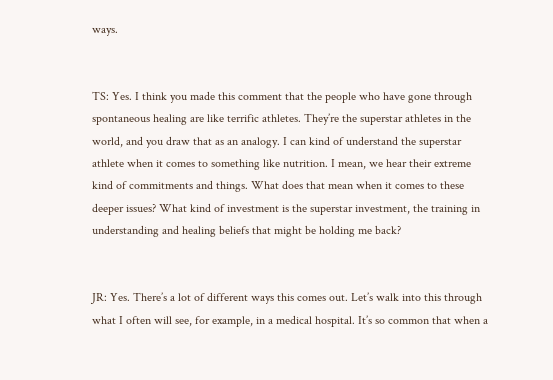ways.


TS: Yes. I think you made this comment that the people who have gone through spontaneous healing are like terrific athletes. They’re the superstar athletes in the world, and you draw that as an analogy. I can kind of understand the superstar athlete when it comes to something like nutrition. I mean, we hear their extreme kind of commitments and things. What does that mean when it comes to these deeper issues? What kind of investment is the superstar investment, the training in understanding and healing beliefs that might be holding me back?


JR: Yes. There’s a lot of different ways this comes out. Let’s walk into this through what I often will see, for example, in a medical hospital. It’s so common that when a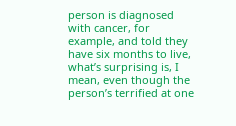person is diagnosed with cancer, for example, and told they have six months to live, what’s surprising is, I mean, even though the person’s terrified at one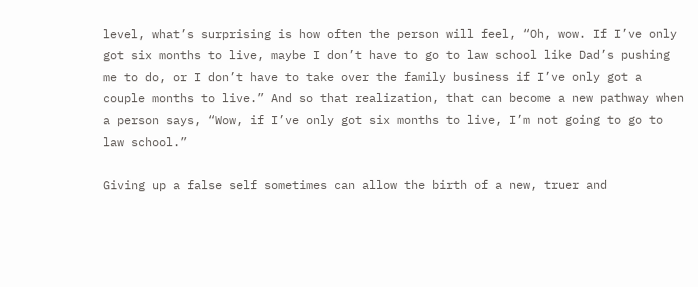level, what’s surprising is how often the person will feel, “Oh, wow. If I’ve only got six months to live, maybe I don’t have to go to law school like Dad’s pushing me to do, or I don’t have to take over the family business if I’ve only got a couple months to live.” And so that realization, that can become a new pathway when a person says, “Wow, if I’ve only got six months to live, I’m not going to go to law school.”

Giving up a false self sometimes can allow the birth of a new, truer and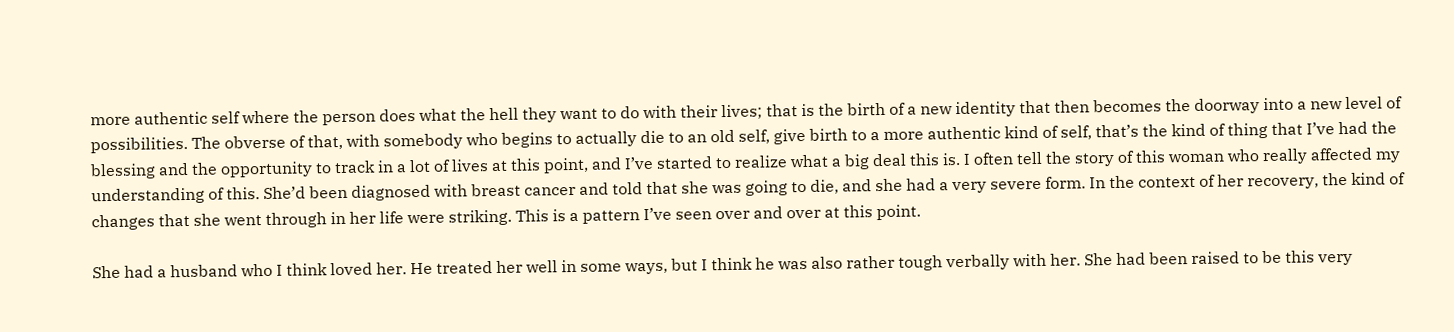more authentic self where the person does what the hell they want to do with their lives; that is the birth of a new identity that then becomes the doorway into a new level of possibilities. The obverse of that, with somebody who begins to actually die to an old self, give birth to a more authentic kind of self, that’s the kind of thing that I’ve had the blessing and the opportunity to track in a lot of lives at this point, and I’ve started to realize what a big deal this is. I often tell the story of this woman who really affected my understanding of this. She’d been diagnosed with breast cancer and told that she was going to die, and she had a very severe form. In the context of her recovery, the kind of changes that she went through in her life were striking. This is a pattern I’ve seen over and over at this point.

She had a husband who I think loved her. He treated her well in some ways, but I think he was also rather tough verbally with her. She had been raised to be this very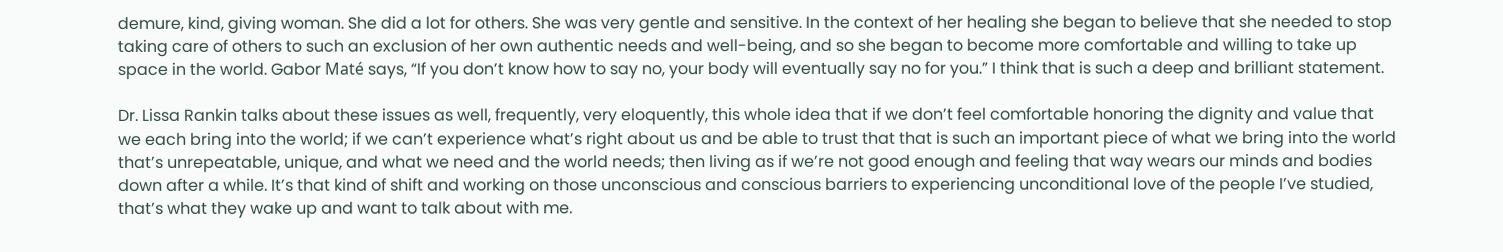demure, kind, giving woman. She did a lot for others. She was very gentle and sensitive. In the context of her healing she began to believe that she needed to stop taking care of others to such an exclusion of her own authentic needs and well-being, and so she began to become more comfortable and willing to take up space in the world. Gabor Maté says, “If you don’t know how to say no, your body will eventually say no for you.” I think that is such a deep and brilliant statement.

Dr. Lissa Rankin talks about these issues as well, frequently, very eloquently, this whole idea that if we don’t feel comfortable honoring the dignity and value that we each bring into the world; if we can’t experience what’s right about us and be able to trust that that is such an important piece of what we bring into the world that’s unrepeatable, unique, and what we need and the world needs; then living as if we’re not good enough and feeling that way wears our minds and bodies down after a while. It’s that kind of shift and working on those unconscious and conscious barriers to experiencing unconditional love of the people I’ve studied, that’s what they wake up and want to talk about with me.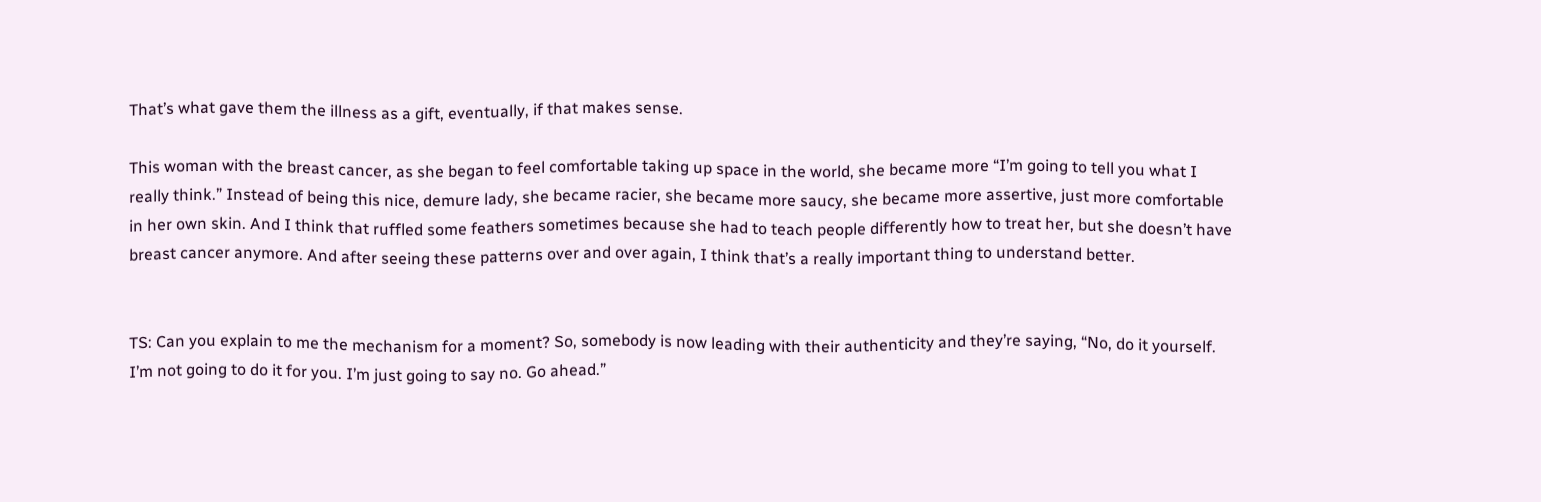That’s what gave them the illness as a gift, eventually, if that makes sense.

This woman with the breast cancer, as she began to feel comfortable taking up space in the world, she became more “I’m going to tell you what I really think.” Instead of being this nice, demure lady, she became racier, she became more saucy, she became more assertive, just more comfortable in her own skin. And I think that ruffled some feathers sometimes because she had to teach people differently how to treat her, but she doesn’t have breast cancer anymore. And after seeing these patterns over and over again, I think that’s a really important thing to understand better.


TS: Can you explain to me the mechanism for a moment? So, somebody is now leading with their authenticity and they’re saying, “No, do it yourself. I’m not going to do it for you. I’m just going to say no. Go ahead.”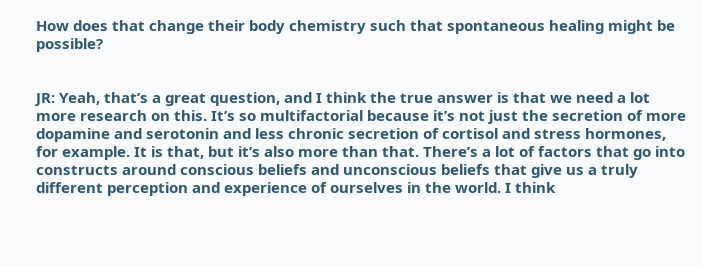How does that change their body chemistry such that spontaneous healing might be possible?


JR: Yeah, that’s a great question, and I think the true answer is that we need a lot more research on this. It’s so multifactorial because it’s not just the secretion of more dopamine and serotonin and less chronic secretion of cortisol and stress hormones, for example. It is that, but it’s also more than that. There’s a lot of factors that go into constructs around conscious beliefs and unconscious beliefs that give us a truly different perception and experience of ourselves in the world. I think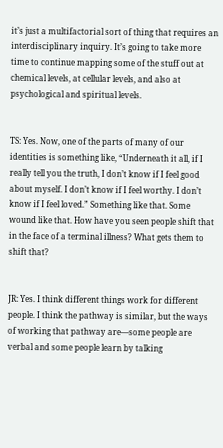it’s just a multifactorial sort of thing that requires an interdisciplinary inquiry. It’s going to take more time to continue mapping some of the stuff out at chemical levels, at cellular levels, and also at psychological and spiritual levels.


TS: Yes. Now, one of the parts of many of our identities is something like, “Underneath it all, if I really tell you the truth, I don’t know if I feel good about myself. I don’t know if I feel worthy. I don’t know if I feel loved.” Something like that. Some wound like that. How have you seen people shift that in the face of a terminal illness? What gets them to shift that?


JR: Yes. I think different things work for different people. I think the pathway is similar, but the ways of working that pathway are—some people are verbal and some people learn by talking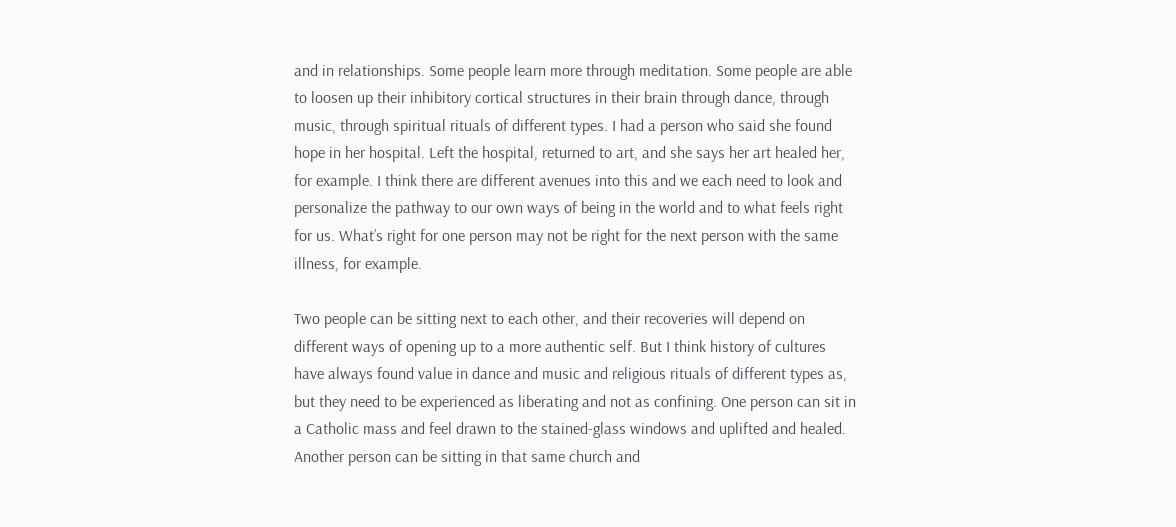and in relationships. Some people learn more through meditation. Some people are able to loosen up their inhibitory cortical structures in their brain through dance, through music, through spiritual rituals of different types. I had a person who said she found hope in her hospital. Left the hospital, returned to art, and she says her art healed her, for example. I think there are different avenues into this and we each need to look and personalize the pathway to our own ways of being in the world and to what feels right for us. What’s right for one person may not be right for the next person with the same illness, for example.

Two people can be sitting next to each other, and their recoveries will depend on different ways of opening up to a more authentic self. But I think history of cultures have always found value in dance and music and religious rituals of different types as, but they need to be experienced as liberating and not as confining. One person can sit in a Catholic mass and feel drawn to the stained-glass windows and uplifted and healed. Another person can be sitting in that same church and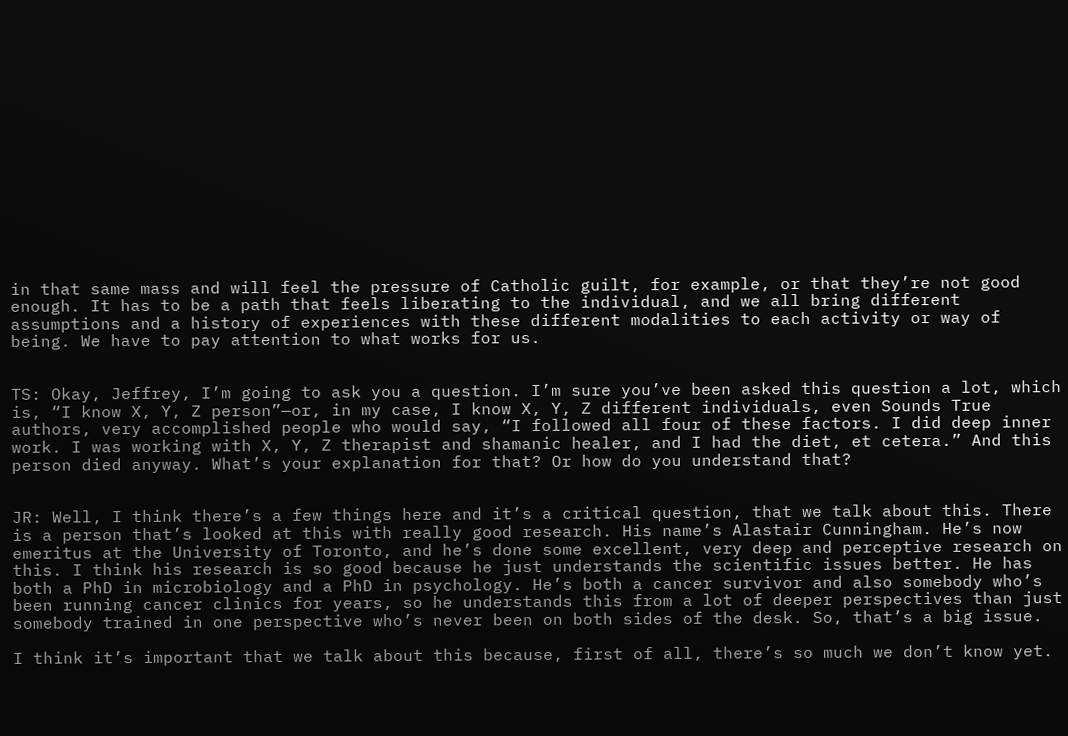in that same mass and will feel the pressure of Catholic guilt, for example, or that they’re not good enough. It has to be a path that feels liberating to the individual, and we all bring different assumptions and a history of experiences with these different modalities to each activity or way of being. We have to pay attention to what works for us.


TS: Okay, Jeffrey, I’m going to ask you a question. I’m sure you’ve been asked this question a lot, which is, “I know X, Y, Z person”—or, in my case, I know X, Y, Z different individuals, even Sounds True authors, very accomplished people who would say, “I followed all four of these factors. I did deep inner work. I was working with X, Y, Z therapist and shamanic healer, and I had the diet, et cetera.” And this person died anyway. What’s your explanation for that? Or how do you understand that?


JR: Well, I think there’s a few things here and it’s a critical question, that we talk about this. There is a person that’s looked at this with really good research. His name’s Alastair Cunningham. He’s now emeritus at the University of Toronto, and he’s done some excellent, very deep and perceptive research on this. I think his research is so good because he just understands the scientific issues better. He has both a PhD in microbiology and a PhD in psychology. He’s both a cancer survivor and also somebody who’s been running cancer clinics for years, so he understands this from a lot of deeper perspectives than just somebody trained in one perspective who’s never been on both sides of the desk. So, that’s a big issue.

I think it’s important that we talk about this because, first of all, there’s so much we don’t know yet.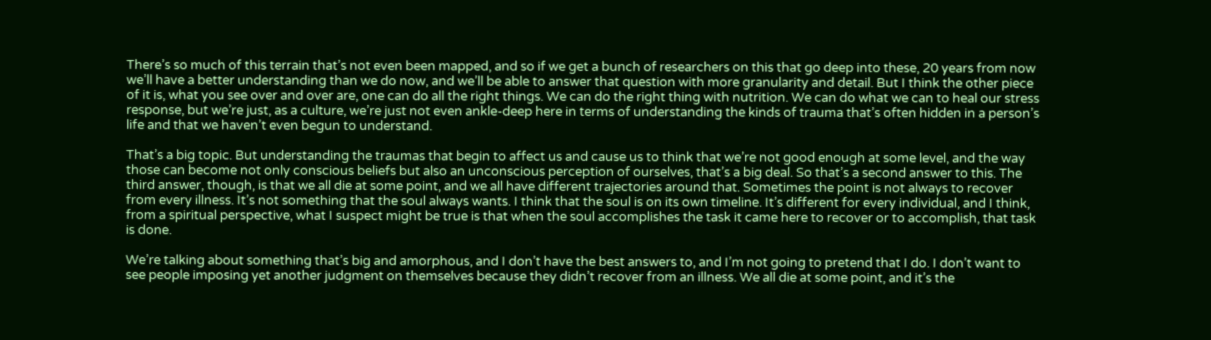There’s so much of this terrain that’s not even been mapped, and so if we get a bunch of researchers on this that go deep into these, 20 years from now we’ll have a better understanding than we do now, and we’ll be able to answer that question with more granularity and detail. But I think the other piece of it is, what you see over and over are, one can do all the right things. We can do the right thing with nutrition. We can do what we can to heal our stress response, but we’re just, as a culture, we’re just not even ankle-deep here in terms of understanding the kinds of trauma that’s often hidden in a person’s life and that we haven’t even begun to understand.

That’s a big topic. But understanding the traumas that begin to affect us and cause us to think that we’re not good enough at some level, and the way those can become not only conscious beliefs but also an unconscious perception of ourselves, that’s a big deal. So that’s a second answer to this. The third answer, though, is that we all die at some point, and we all have different trajectories around that. Sometimes the point is not always to recover from every illness. It’s not something that the soul always wants. I think that the soul is on its own timeline. It’s different for every individual, and I think, from a spiritual perspective, what I suspect might be true is that when the soul accomplishes the task it came here to recover or to accomplish, that task is done.

We’re talking about something that’s big and amorphous, and I don’t have the best answers to, and I’m not going to pretend that I do. I don’t want to see people imposing yet another judgment on themselves because they didn’t recover from an illness. We all die at some point, and it’s the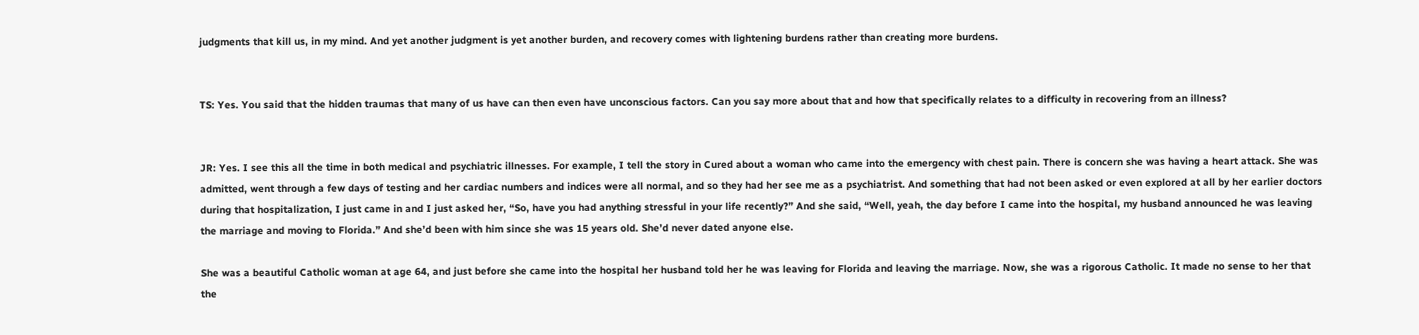judgments that kill us, in my mind. And yet another judgment is yet another burden, and recovery comes with lightening burdens rather than creating more burdens.


TS: Yes. You said that the hidden traumas that many of us have can then even have unconscious factors. Can you say more about that and how that specifically relates to a difficulty in recovering from an illness?


JR: Yes. I see this all the time in both medical and psychiatric illnesses. For example, I tell the story in Cured about a woman who came into the emergency with chest pain. There is concern she was having a heart attack. She was admitted, went through a few days of testing and her cardiac numbers and indices were all normal, and so they had her see me as a psychiatrist. And something that had not been asked or even explored at all by her earlier doctors during that hospitalization, I just came in and I just asked her, “So, have you had anything stressful in your life recently?” And she said, “Well, yeah, the day before I came into the hospital, my husband announced he was leaving the marriage and moving to Florida.” And she’d been with him since she was 15 years old. She’d never dated anyone else.

She was a beautiful Catholic woman at age 64, and just before she came into the hospital her husband told her he was leaving for Florida and leaving the marriage. Now, she was a rigorous Catholic. It made no sense to her that the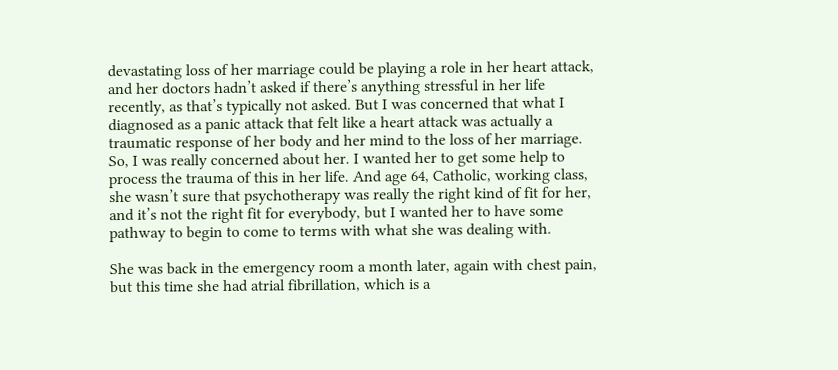devastating loss of her marriage could be playing a role in her heart attack, and her doctors hadn’t asked if there’s anything stressful in her life recently, as that’s typically not asked. But I was concerned that what I diagnosed as a panic attack that felt like a heart attack was actually a traumatic response of her body and her mind to the loss of her marriage. So, I was really concerned about her. I wanted her to get some help to process the trauma of this in her life. And age 64, Catholic, working class, she wasn’t sure that psychotherapy was really the right kind of fit for her, and it’s not the right fit for everybody, but I wanted her to have some pathway to begin to come to terms with what she was dealing with.

She was back in the emergency room a month later, again with chest pain, but this time she had atrial fibrillation, which is a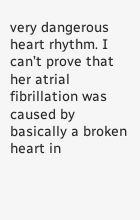very dangerous heart rhythm. I can’t prove that her atrial fibrillation was caused by basically a broken heart in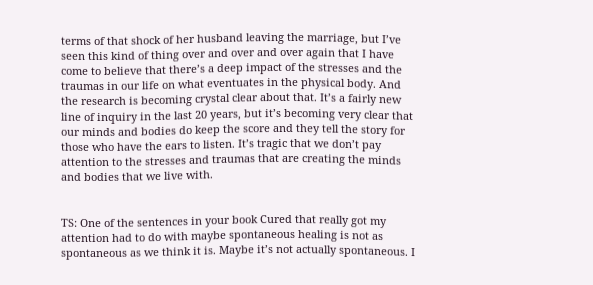terms of that shock of her husband leaving the marriage, but I’ve seen this kind of thing over and over and over again that I have come to believe that there’s a deep impact of the stresses and the traumas in our life on what eventuates in the physical body. And the research is becoming crystal clear about that. It’s a fairly new line of inquiry in the last 20 years, but it’s becoming very clear that our minds and bodies do keep the score and they tell the story for those who have the ears to listen. It’s tragic that we don’t pay attention to the stresses and traumas that are creating the minds and bodies that we live with.


TS: One of the sentences in your book Cured that really got my attention had to do with maybe spontaneous healing is not as spontaneous as we think it is. Maybe it’s not actually spontaneous. I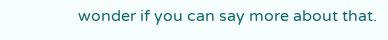wonder if you can say more about that.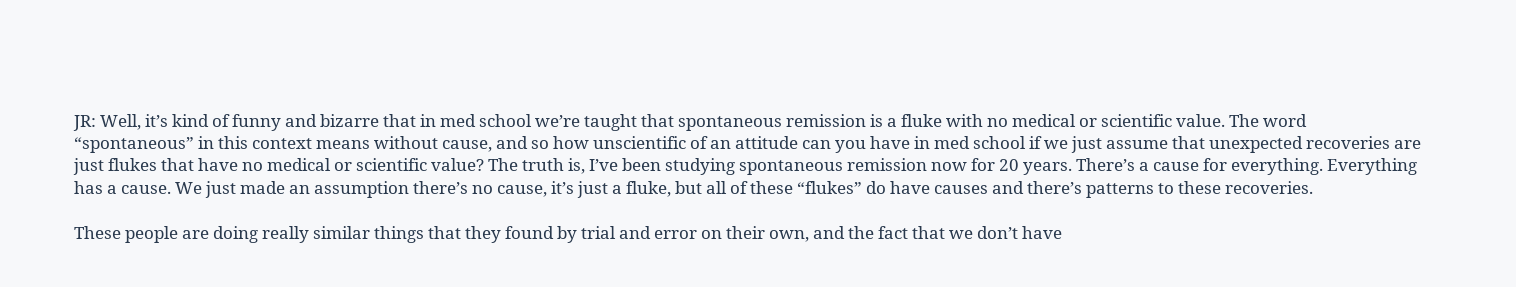JR: Well, it’s kind of funny and bizarre that in med school we’re taught that spontaneous remission is a fluke with no medical or scientific value. The word “spontaneous” in this context means without cause, and so how unscientific of an attitude can you have in med school if we just assume that unexpected recoveries are just flukes that have no medical or scientific value? The truth is, I’ve been studying spontaneous remission now for 20 years. There’s a cause for everything. Everything has a cause. We just made an assumption there’s no cause, it’s just a fluke, but all of these “flukes” do have causes and there’s patterns to these recoveries.

These people are doing really similar things that they found by trial and error on their own, and the fact that we don’t have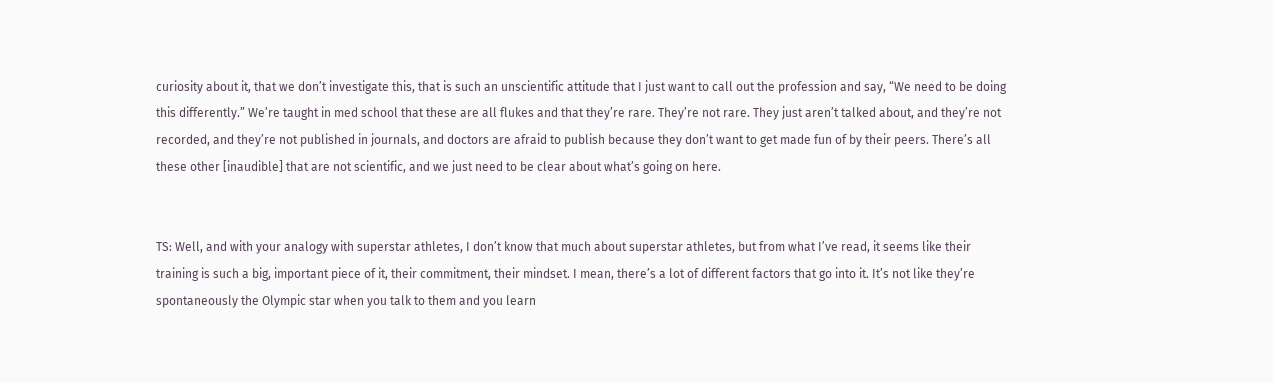curiosity about it, that we don’t investigate this, that is such an unscientific attitude that I just want to call out the profession and say, “We need to be doing this differently.” We’re taught in med school that these are all flukes and that they’re rare. They’re not rare. They just aren’t talked about, and they’re not recorded, and they’re not published in journals, and doctors are afraid to publish because they don’t want to get made fun of by their peers. There’s all these other [inaudible] that are not scientific, and we just need to be clear about what’s going on here.


TS: Well, and with your analogy with superstar athletes, I don’t know that much about superstar athletes, but from what I’ve read, it seems like their training is such a big, important piece of it, their commitment, their mindset. I mean, there’s a lot of different factors that go into it. It’s not like they’re spontaneously the Olympic star when you talk to them and you learn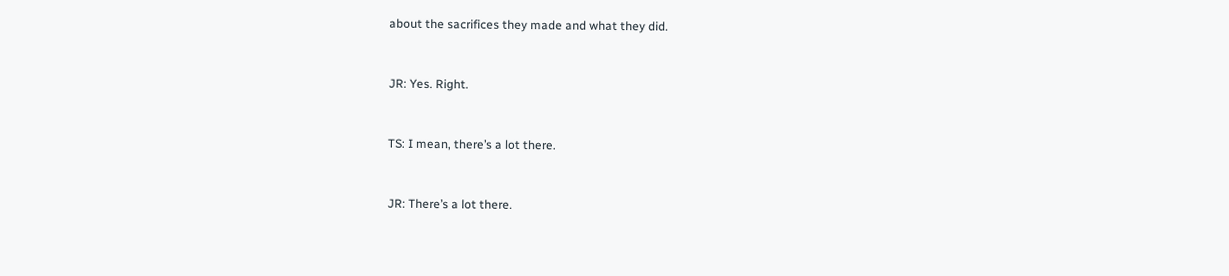about the sacrifices they made and what they did.


JR: Yes. Right.


TS: I mean, there’s a lot there.


JR: There’s a lot there.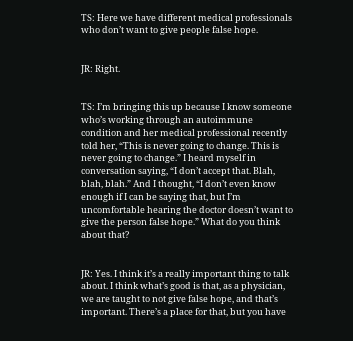TS: Here we have different medical professionals who don’t want to give people false hope.


JR: Right.


TS: I’m bringing this up because I know someone who’s working through an autoimmune condition and her medical professional recently told her, “This is never going to change. This is never going to change.” I heard myself in conversation saying, “I don’t accept that. Blah, blah, blah.” And I thought, “I don’t even know enough if I can be saying that, but I’m uncomfortable hearing the doctor doesn’t want to give the person false hope.” What do you think about that?


JR: Yes. I think it’s a really important thing to talk about. I think what’s good is that, as a physician, we are taught to not give false hope, and that’s important. There’s a place for that, but you have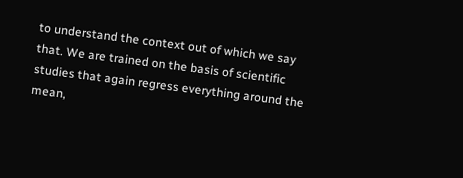to understand the context out of which we say that. We are trained on the basis of scientific studies that again regress everything around the mean,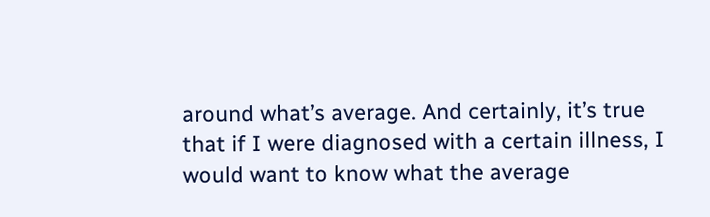around what’s average. And certainly, it’s true that if I were diagnosed with a certain illness, I would want to know what the average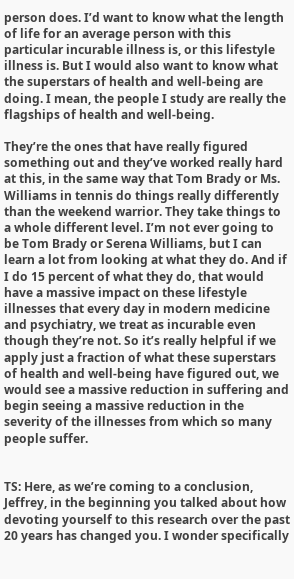person does. I’d want to know what the length of life for an average person with this particular incurable illness is, or this lifestyle illness is. But I would also want to know what the superstars of health and well-being are doing. I mean, the people I study are really the flagships of health and well-being.

They’re the ones that have really figured something out and they’ve worked really hard at this, in the same way that Tom Brady or Ms. Williams in tennis do things really differently than the weekend warrior. They take things to a whole different level. I’m not ever going to be Tom Brady or Serena Williams, but I can learn a lot from looking at what they do. And if I do 15 percent of what they do, that would have a massive impact on these lifestyle illnesses that every day in modern medicine and psychiatry, we treat as incurable even though they’re not. So it’s really helpful if we apply just a fraction of what these superstars of health and well-being have figured out, we would see a massive reduction in suffering and begin seeing a massive reduction in the severity of the illnesses from which so many people suffer.


TS: Here, as we’re coming to a conclusion, Jeffrey, in the beginning you talked about how devoting yourself to this research over the past 20 years has changed you. I wonder specifically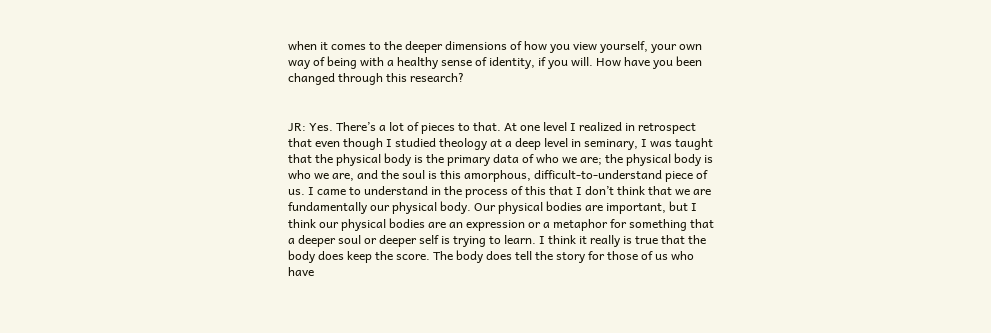when it comes to the deeper dimensions of how you view yourself, your own way of being with a healthy sense of identity, if you will. How have you been changed through this research?


JR: Yes. There’s a lot of pieces to that. At one level I realized in retrospect that even though I studied theology at a deep level in seminary, I was taught that the physical body is the primary data of who we are; the physical body is who we are, and the soul is this amorphous, difficult-to-understand piece of us. I came to understand in the process of this that I don’t think that we are fundamentally our physical body. Our physical bodies are important, but I think our physical bodies are an expression or a metaphor for something that a deeper soul or deeper self is trying to learn. I think it really is true that the body does keep the score. The body does tell the story for those of us who have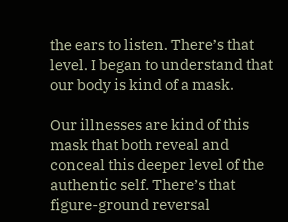the ears to listen. There’s that level. I began to understand that our body is kind of a mask.

Our illnesses are kind of this mask that both reveal and conceal this deeper level of the authentic self. There’s that figure-ground reversal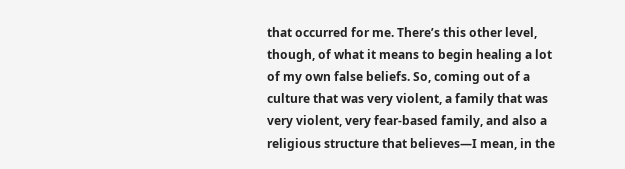that occurred for me. There’s this other level, though, of what it means to begin healing a lot of my own false beliefs. So, coming out of a culture that was very violent, a family that was very violent, very fear-based family, and also a religious structure that believes—I mean, in the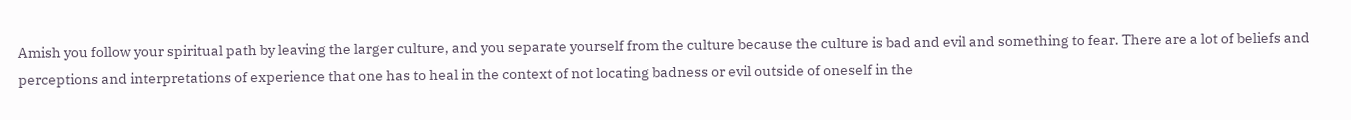Amish you follow your spiritual path by leaving the larger culture, and you separate yourself from the culture because the culture is bad and evil and something to fear. There are a lot of beliefs and perceptions and interpretations of experience that one has to heal in the context of not locating badness or evil outside of oneself in the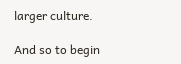larger culture.

And so to begin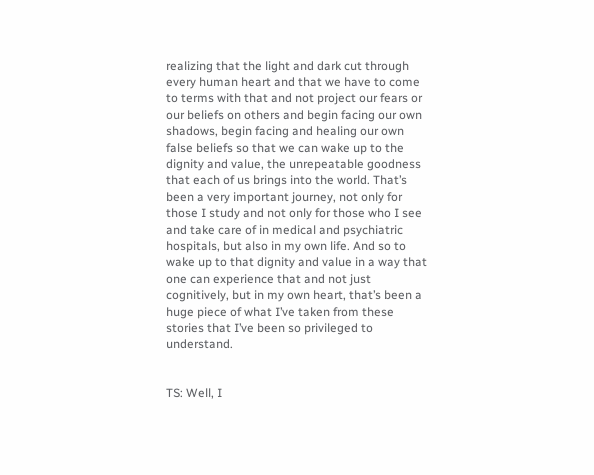realizing that the light and dark cut through every human heart and that we have to come to terms with that and not project our fears or our beliefs on others and begin facing our own shadows, begin facing and healing our own false beliefs so that we can wake up to the dignity and value, the unrepeatable goodness that each of us brings into the world. That’s been a very important journey, not only for those I study and not only for those who I see and take care of in medical and psychiatric hospitals, but also in my own life. And so to wake up to that dignity and value in a way that one can experience that and not just cognitively, but in my own heart, that’s been a huge piece of what I’ve taken from these stories that I’ve been so privileged to understand.


TS: Well, I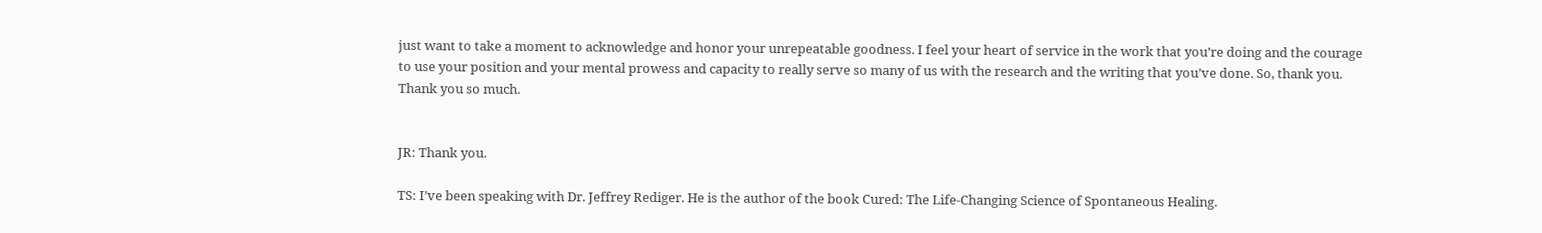just want to take a moment to acknowledge and honor your unrepeatable goodness. I feel your heart of service in the work that you’re doing and the courage to use your position and your mental prowess and capacity to really serve so many of us with the research and the writing that you’ve done. So, thank you. Thank you so much.


JR: Thank you.

TS: I’ve been speaking with Dr. Jeffrey Rediger. He is the author of the book Cured: The Life-Changing Science of Spontaneous Healing.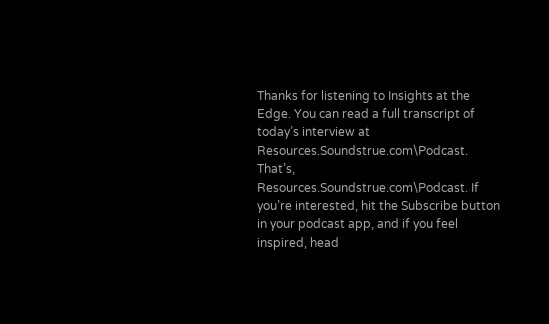Thanks for listening to Insights at the Edge. You can read a full transcript of today’s interview at Resources.Soundstrue.com\Podcast. That’s, Resources.Soundstrue.com\Podcast. If you’re interested, hit the Subscribe button in your podcast app, and if you feel inspired, head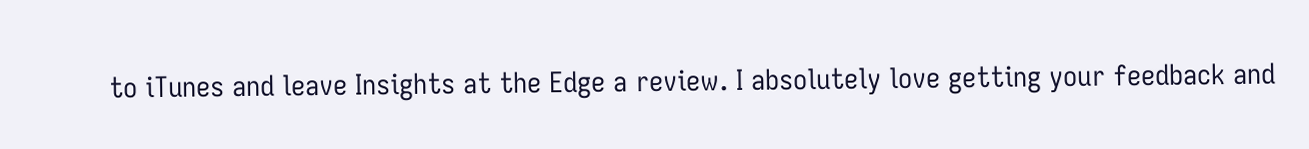to iTunes and leave Insights at the Edge a review. I absolutely love getting your feedback and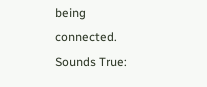being connected. Sounds True: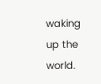waking up the world.